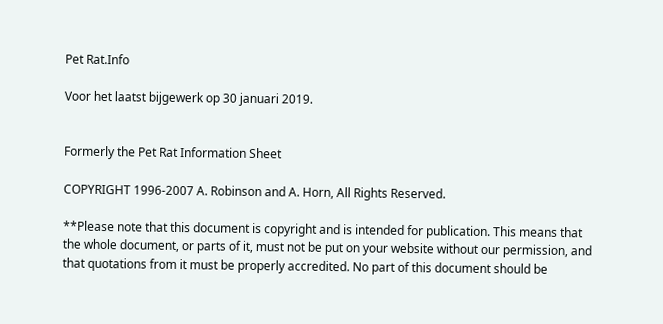Pet Rat.Info

Voor het laatst bijgewerk op 30 januari 2019.


Formerly the Pet Rat Information Sheet

COPYRIGHT 1996-2007 A. Robinson and A. Horn, All Rights Reserved.

**Please note that this document is copyright and is intended for publication. This means that the whole document, or parts of it, must not be put on your website without our permission, and that quotations from it must be properly accredited. No part of this document should be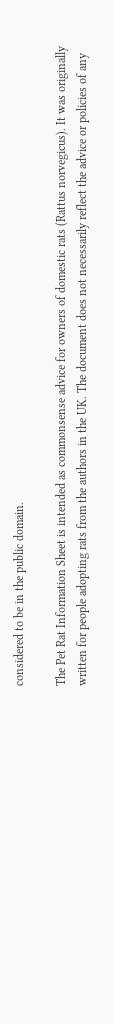considered to be in the public domain.

The Pet Rat Information Sheet is intended as commonsense advice for owners of domestic rats (Rattus norvegicus). It was originally written for people adopting rats from the authors in the UK. The document does not necessarily reflect the advice or policies of any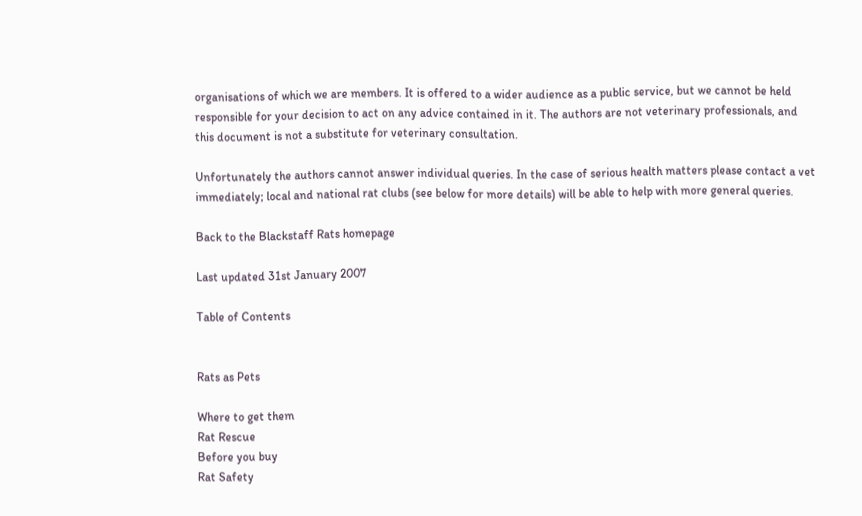organisations of which we are members. It is offered to a wider audience as a public service, but we cannot be held responsible for your decision to act on any advice contained in it. The authors are not veterinary professionals, and this document is not a substitute for veterinary consultation.

Unfortunately the authors cannot answer individual queries. In the case of serious health matters please contact a vet immediately; local and national rat clubs (see below for more details) will be able to help with more general queries.

Back to the Blackstaff Rats homepage

Last updated 31st January 2007

Table of Contents


Rats as Pets

Where to get them
Rat Rescue
Before you buy
Rat Safety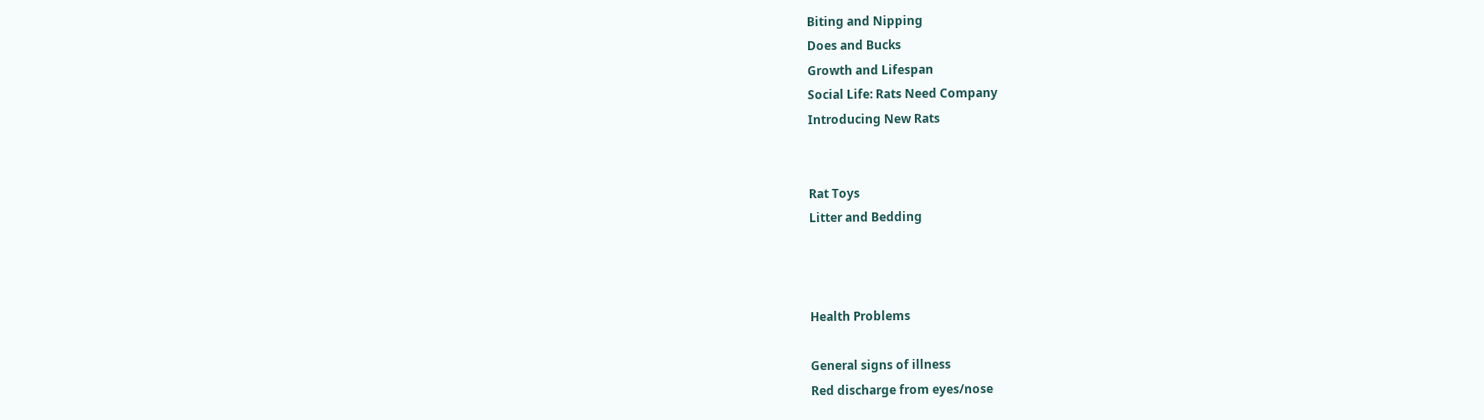Biting and Nipping
Does and Bucks
Growth and Lifespan
Social Life: Rats Need Company
Introducing New Rats


Rat Toys
Litter and Bedding



Health Problems

General signs of illness
Red discharge from eyes/nose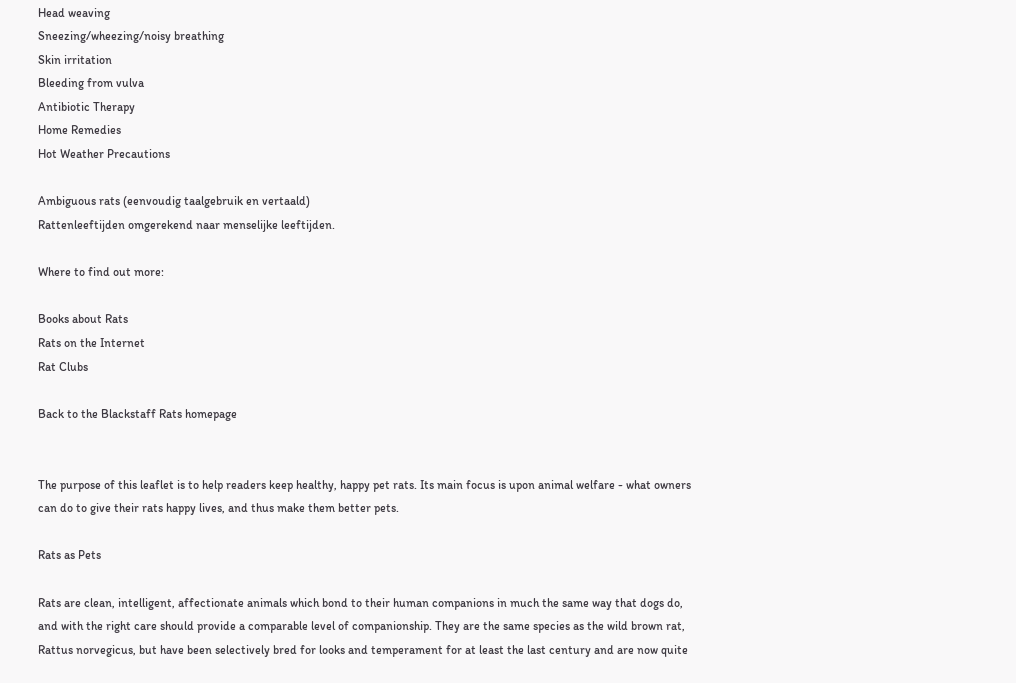Head weaving
Sneezing/wheezing/noisy breathing
Skin irritation
Bleeding from vulva
Antibiotic Therapy
Home Remedies
Hot Weather Precautions

Ambiguous rats (eenvoudig taalgebruik en vertaald)
Rattenleeftijden omgerekend naar menselijke leeftijden.

Where to find out more:

Books about Rats
Rats on the Internet
Rat Clubs

Back to the Blackstaff Rats homepage


The purpose of this leaflet is to help readers keep healthy, happy pet rats. Its main focus is upon animal welfare - what owners can do to give their rats happy lives, and thus make them better pets.

Rats as Pets

Rats are clean, intelligent, affectionate animals which bond to their human companions in much the same way that dogs do, and with the right care should provide a comparable level of companionship. They are the same species as the wild brown rat, Rattus norvegicus, but have been selectively bred for looks and temperament for at least the last century and are now quite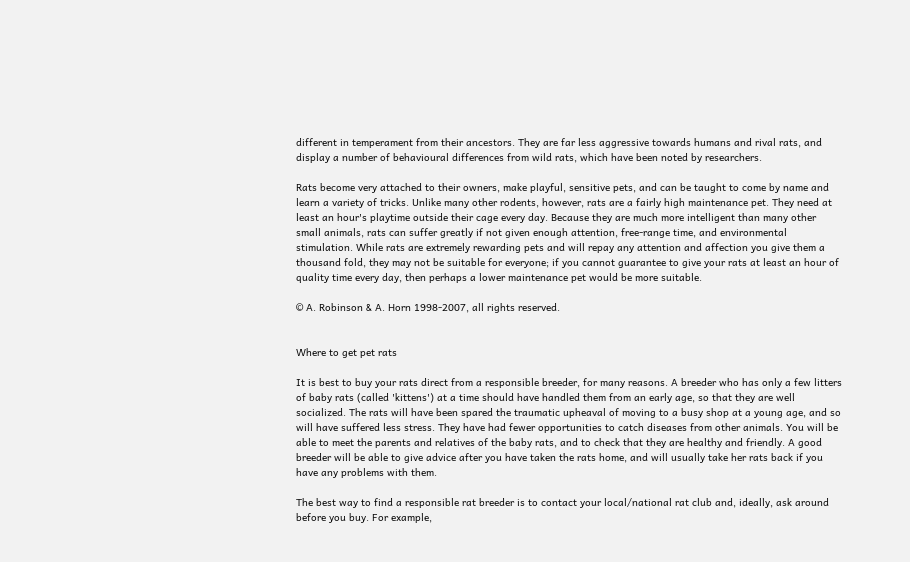different in temperament from their ancestors. They are far less aggressive towards humans and rival rats, and display a number of behavioural differences from wild rats, which have been noted by researchers.

Rats become very attached to their owners, make playful, sensitive pets, and can be taught to come by name and learn a variety of tricks. Unlike many other rodents, however, rats are a fairly high maintenance pet. They need at least an hour's playtime outside their cage every day. Because they are much more intelligent than many other small animals, rats can suffer greatly if not given enough attention, free-range time, and environmental stimulation. While rats are extremely rewarding pets and will repay any attention and affection you give them a thousand fold, they may not be suitable for everyone; if you cannot guarantee to give your rats at least an hour of quality time every day, then perhaps a lower maintenance pet would be more suitable.

© A. Robinson & A. Horn 1998-2007, all rights reserved.


Where to get pet rats

It is best to buy your rats direct from a responsible breeder, for many reasons. A breeder who has only a few litters of baby rats (called 'kittens') at a time should have handled them from an early age, so that they are well socialized. The rats will have been spared the traumatic upheaval of moving to a busy shop at a young age, and so will have suffered less stress. They have had fewer opportunities to catch diseases from other animals. You will be able to meet the parents and relatives of the baby rats, and to check that they are healthy and friendly. A good breeder will be able to give advice after you have taken the rats home, and will usually take her rats back if you have any problems with them.

The best way to find a responsible rat breeder is to contact your local/national rat club and, ideally, ask around before you buy. For example,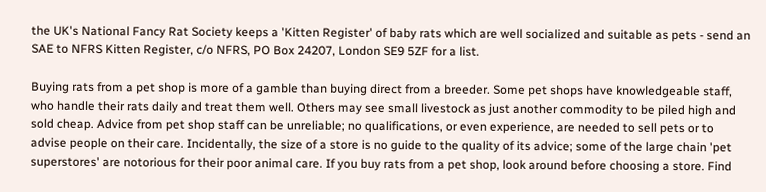the UK's National Fancy Rat Society keeps a 'Kitten Register' of baby rats which are well socialized and suitable as pets - send an SAE to NFRS Kitten Register, c/o NFRS, PO Box 24207, London SE9 5ZF for a list.

Buying rats from a pet shop is more of a gamble than buying direct from a breeder. Some pet shops have knowledgeable staff, who handle their rats daily and treat them well. Others may see small livestock as just another commodity to be piled high and sold cheap. Advice from pet shop staff can be unreliable; no qualifications, or even experience, are needed to sell pets or to advise people on their care. Incidentally, the size of a store is no guide to the quality of its advice; some of the large chain 'pet superstores' are notorious for their poor animal care. If you buy rats from a pet shop, look around before choosing a store. Find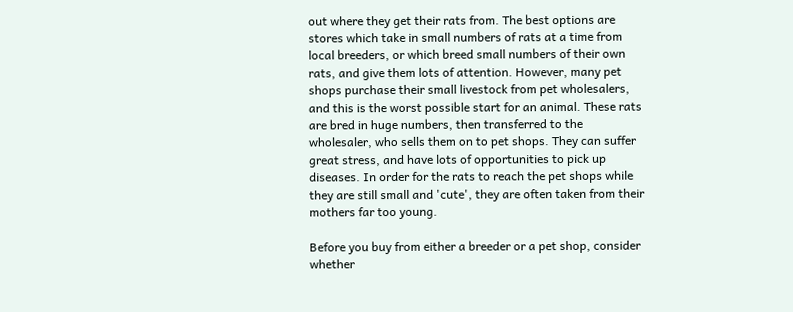out where they get their rats from. The best options are stores which take in small numbers of rats at a time from local breeders, or which breed small numbers of their own rats, and give them lots of attention. However, many pet shops purchase their small livestock from pet wholesalers, and this is the worst possible start for an animal. These rats are bred in huge numbers, then transferred to the wholesaler, who sells them on to pet shops. They can suffer great stress, and have lots of opportunities to pick up diseases. In order for the rats to reach the pet shops while they are still small and 'cute', they are often taken from their mothers far too young.

Before you buy from either a breeder or a pet shop, consider whether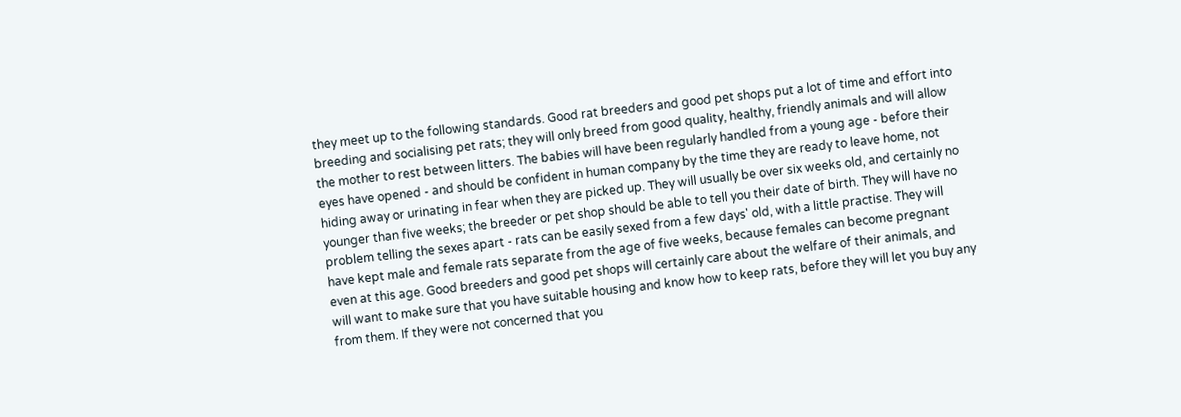they meet up to the following standards. Good rat breeders and good pet shops put a lot of time and effort into breeding and socialising pet rats; they will only breed from good quality, healthy, friendly animals and will allow the mother to rest between litters. The babies will have been regularly handled from a young age - before their eyes have opened - and should be confident in human company by the time they are ready to leave home, not hiding away or urinating in fear when they are picked up. They will usually be over six weeks old, and certainly no younger than five weeks; the breeder or pet shop should be able to tell you their date of birth. They will have no problem telling the sexes apart - rats can be easily sexed from a few days' old, with a little practise. They will have kept male and female rats separate from the age of five weeks, because females can become pregnant even at this age. Good breeders and good pet shops will certainly care about the welfare of their animals, and will want to make sure that you have suitable housing and know how to keep rats, before they will let you buy any from them. If they were not concerned that you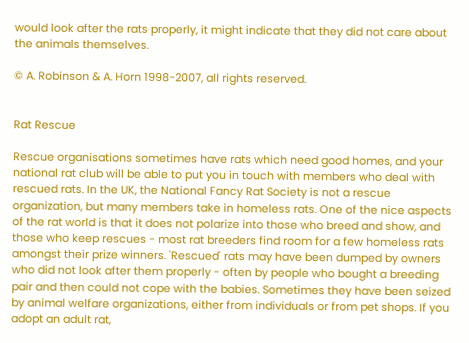would look after the rats properly, it might indicate that they did not care about the animals themselves.

© A. Robinson & A. Horn 1998-2007, all rights reserved.


Rat Rescue

Rescue organisations sometimes have rats which need good homes, and your national rat club will be able to put you in touch with members who deal with rescued rats. In the UK, the National Fancy Rat Society is not a rescue organization, but many members take in homeless rats. One of the nice aspects of the rat world is that it does not polarize into those who breed and show, and those who keep rescues - most rat breeders find room for a few homeless rats amongst their prize winners. 'Rescued' rats may have been dumped by owners who did not look after them properly - often by people who bought a breeding pair and then could not cope with the babies. Sometimes they have been seized by animal welfare organizations, either from individuals or from pet shops. If you adopt an adult rat,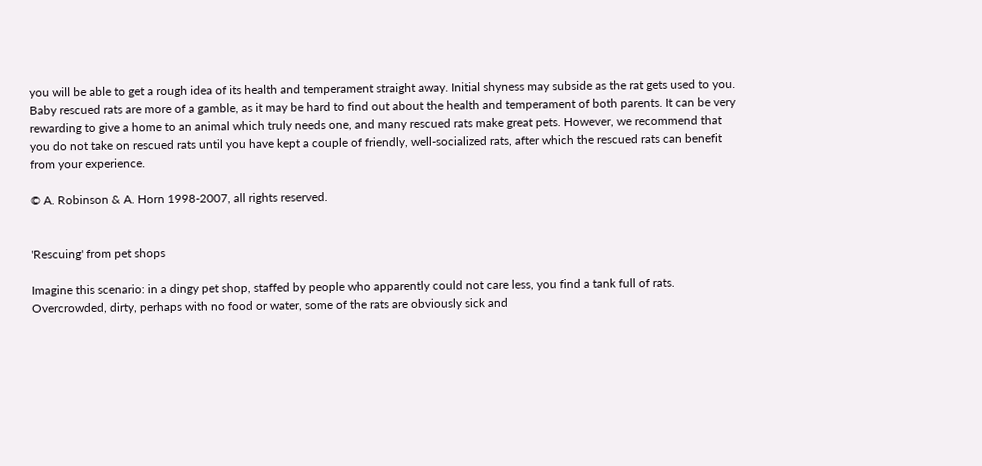you will be able to get a rough idea of its health and temperament straight away. Initial shyness may subside as the rat gets used to you. Baby rescued rats are more of a gamble, as it may be hard to find out about the health and temperament of both parents. It can be very rewarding to give a home to an animal which truly needs one, and many rescued rats make great pets. However, we recommend that you do not take on rescued rats until you have kept a couple of friendly, well-socialized rats, after which the rescued rats can benefit from your experience.

© A. Robinson & A. Horn 1998-2007, all rights reserved.


'Rescuing' from pet shops

Imagine this scenario: in a dingy pet shop, staffed by people who apparently could not care less, you find a tank full of rats. Overcrowded, dirty, perhaps with no food or water, some of the rats are obviously sick and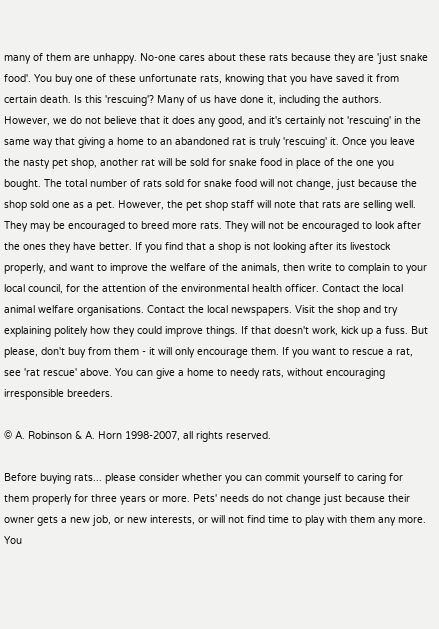many of them are unhappy. No-one cares about these rats because they are 'just snake food'. You buy one of these unfortunate rats, knowing that you have saved it from certain death. Is this 'rescuing'? Many of us have done it, including the authors. However, we do not believe that it does any good, and it's certainly not 'rescuing' in the same way that giving a home to an abandoned rat is truly 'rescuing' it. Once you leave the nasty pet shop, another rat will be sold for snake food in place of the one you bought. The total number of rats sold for snake food will not change, just because the shop sold one as a pet. However, the pet shop staff will note that rats are selling well. They may be encouraged to breed more rats. They will not be encouraged to look after the ones they have better. If you find that a shop is not looking after its livestock properly, and want to improve the welfare of the animals, then write to complain to your local council, for the attention of the environmental health officer. Contact the local animal welfare organisations. Contact the local newspapers. Visit the shop and try explaining politely how they could improve things. If that doesn't work, kick up a fuss. But please, don't buy from them - it will only encourage them. If you want to rescue a rat, see 'rat rescue' above. You can give a home to needy rats, without encouraging irresponsible breeders.

© A. Robinson & A. Horn 1998-2007, all rights reserved.

Before buying rats... please consider whether you can commit yourself to caring for them properly for three years or more. Pets' needs do not change just because their owner gets a new job, or new interests, or will not find time to play with them any more. You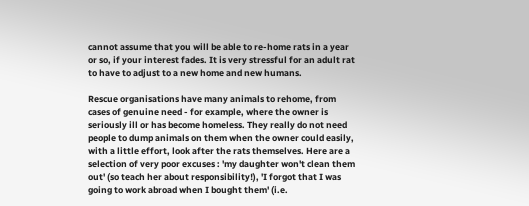cannot assume that you will be able to re-home rats in a year or so, if your interest fades. It is very stressful for an adult rat to have to adjust to a new home and new humans.

Rescue organisations have many animals to rehome, from cases of genuine need - for example, where the owner is seriously ill or has become homeless. They really do not need people to dump animals on them when the owner could easily, with a little effort, look after the rats themselves. Here are a selection of very poor excuses : 'my daughter won't clean them out' (so teach her about responsibility!), 'I forgot that I was going to work abroad when I bought them' (i.e.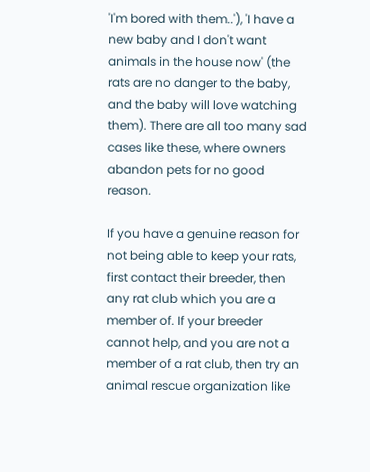'I'm bored with them..'), 'I have a new baby and I don't want animals in the house now' (the rats are no danger to the baby, and the baby will love watching them). There are all too many sad cases like these, where owners abandon pets for no good reason.

If you have a genuine reason for not being able to keep your rats, first contact their breeder, then any rat club which you are a member of. If your breeder cannot help, and you are not a member of a rat club, then try an animal rescue organization like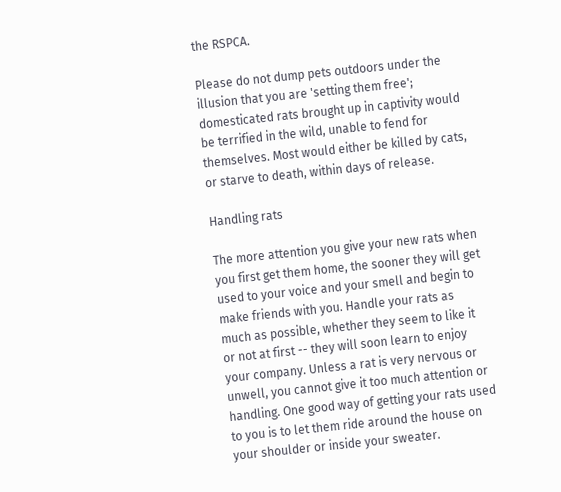the RSPCA.

Please do not dump pets outdoors under the illusion that you are 'setting them free'; domesticated rats brought up in captivity would be terrified in the wild, unable to fend for themselves. Most would either be killed by cats, or starve to death, within days of release.

Handling rats

The more attention you give your new rats when you first get them home, the sooner they will get used to your voice and your smell and begin to make friends with you. Handle your rats as much as possible, whether they seem to like it or not at first -- they will soon learn to enjoy your company. Unless a rat is very nervous or unwell, you cannot give it too much attention or handling. One good way of getting your rats used to you is to let them ride around the house on your shoulder or inside your sweater.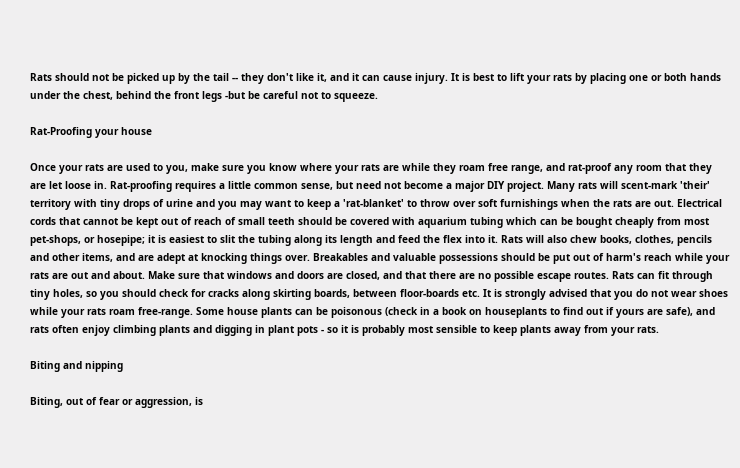Rats should not be picked up by the tail -- they don't like it, and it can cause injury. It is best to lift your rats by placing one or both hands under the chest, behind the front legs -but be careful not to squeeze.

Rat-Proofing your house

Once your rats are used to you, make sure you know where your rats are while they roam free range, and rat-proof any room that they are let loose in. Rat-proofing requires a little common sense, but need not become a major DIY project. Many rats will scent-mark 'their' territory with tiny drops of urine and you may want to keep a 'rat-blanket' to throw over soft furnishings when the rats are out. Electrical cords that cannot be kept out of reach of small teeth should be covered with aquarium tubing which can be bought cheaply from most pet-shops, or hosepipe; it is easiest to slit the tubing along its length and feed the flex into it. Rats will also chew books, clothes, pencils and other items, and are adept at knocking things over. Breakables and valuable possessions should be put out of harm's reach while your rats are out and about. Make sure that windows and doors are closed, and that there are no possible escape routes. Rats can fit through tiny holes, so you should check for cracks along skirting boards, between floor-boards etc. It is strongly advised that you do not wear shoes while your rats roam free-range. Some house plants can be poisonous (check in a book on houseplants to find out if yours are safe), and rats often enjoy climbing plants and digging in plant pots - so it is probably most sensible to keep plants away from your rats.

Biting and nipping

Biting, out of fear or aggression, is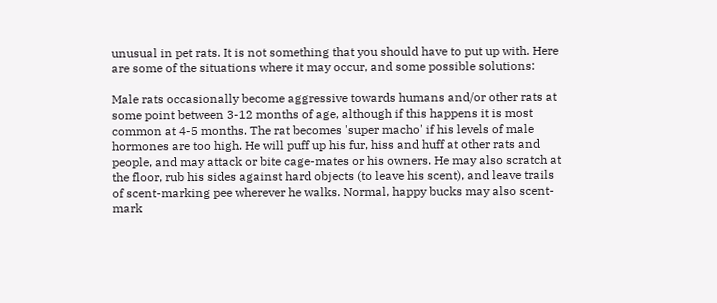unusual in pet rats. It is not something that you should have to put up with. Here are some of the situations where it may occur, and some possible solutions:

Male rats occasionally become aggressive towards humans and/or other rats at some point between 3-12 months of age, although if this happens it is most common at 4-5 months. The rat becomes 'super macho' if his levels of male hormones are too high. He will puff up his fur, hiss and huff at other rats and people, and may attack or bite cage-mates or his owners. He may also scratch at the floor, rub his sides against hard objects (to leave his scent), and leave trails of scent-marking pee wherever he walks. Normal, happy bucks may also scent-mark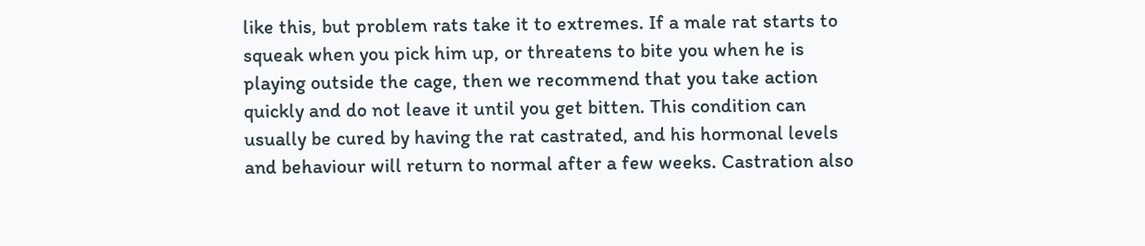like this, but problem rats take it to extremes. If a male rat starts to squeak when you pick him up, or threatens to bite you when he is playing outside the cage, then we recommend that you take action quickly and do not leave it until you get bitten. This condition can usually be cured by having the rat castrated, and his hormonal levels and behaviour will return to normal after a few weeks. Castration also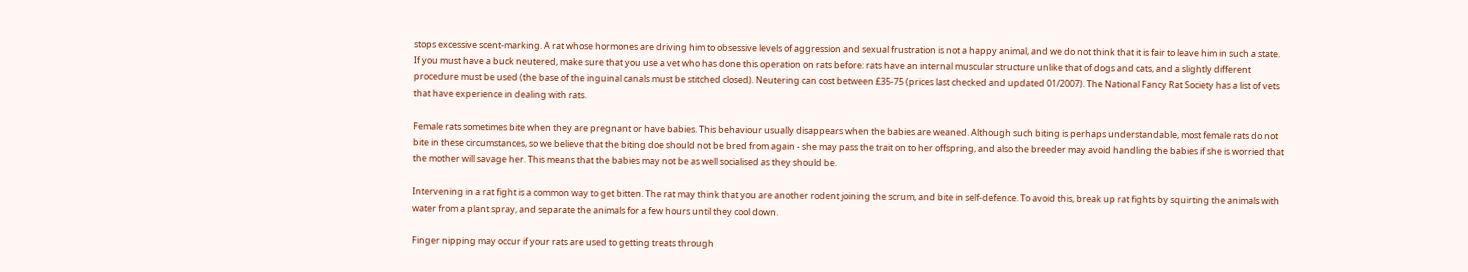stops excessive scent-marking. A rat whose hormones are driving him to obsessive levels of aggression and sexual frustration is not a happy animal, and we do not think that it is fair to leave him in such a state. If you must have a buck neutered, make sure that you use a vet who has done this operation on rats before: rats have an internal muscular structure unlike that of dogs and cats, and a slightly different procedure must be used (the base of the inguinal canals must be stitched closed). Neutering can cost between £35-75 (prices last checked and updated 01/2007). The National Fancy Rat Society has a list of vets that have experience in dealing with rats.

Female rats sometimes bite when they are pregnant or have babies. This behaviour usually disappears when the babies are weaned. Although such biting is perhaps understandable, most female rats do not bite in these circumstances, so we believe that the biting doe should not be bred from again - she may pass the trait on to her offspring, and also the breeder may avoid handling the babies if she is worried that the mother will savage her. This means that the babies may not be as well socialised as they should be.

Intervening in a rat fight is a common way to get bitten. The rat may think that you are another rodent joining the scrum, and bite in self-defence. To avoid this, break up rat fights by squirting the animals with water from a plant spray, and separate the animals for a few hours until they cool down.

Finger nipping may occur if your rats are used to getting treats through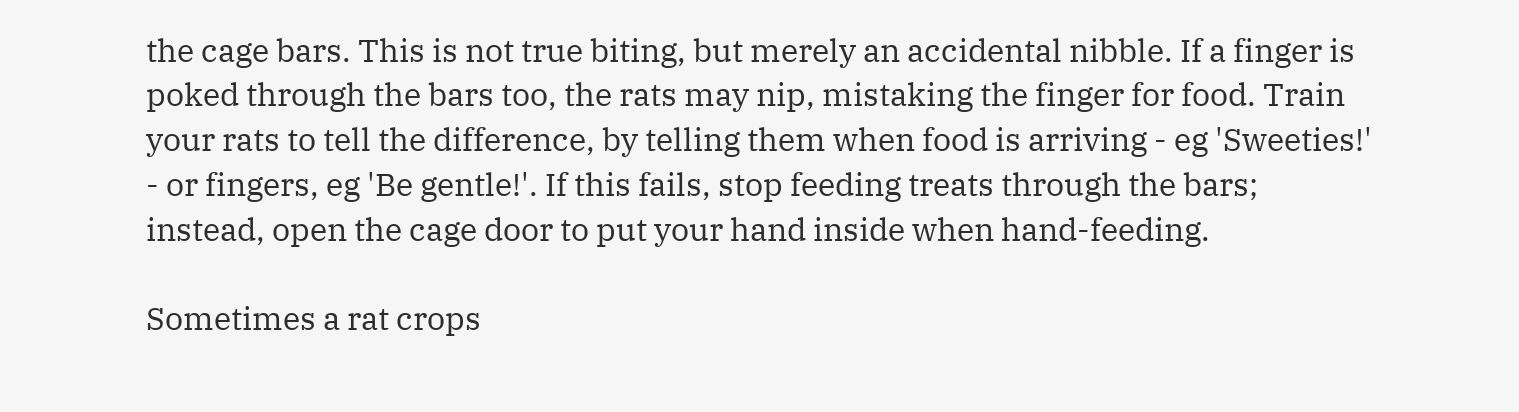the cage bars. This is not true biting, but merely an accidental nibble. If a finger is poked through the bars too, the rats may nip, mistaking the finger for food. Train your rats to tell the difference, by telling them when food is arriving - eg 'Sweeties!' - or fingers, eg 'Be gentle!'. If this fails, stop feeding treats through the bars; instead, open the cage door to put your hand inside when hand-feeding.

Sometimes a rat crops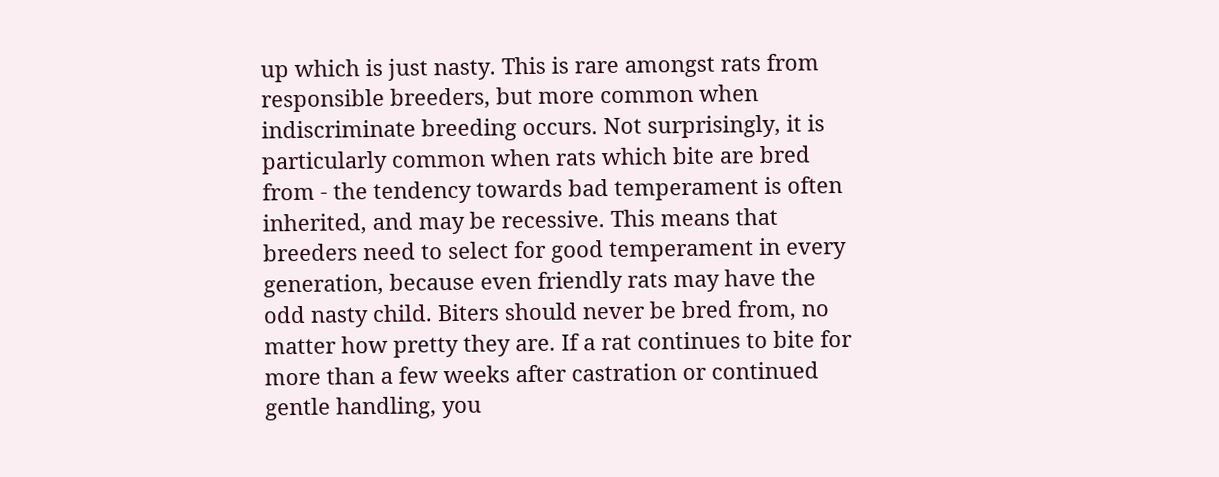up which is just nasty. This is rare amongst rats from responsible breeders, but more common when indiscriminate breeding occurs. Not surprisingly, it is particularly common when rats which bite are bred from - the tendency towards bad temperament is often inherited, and may be recessive. This means that breeders need to select for good temperament in every generation, because even friendly rats may have the odd nasty child. Biters should never be bred from, no matter how pretty they are. If a rat continues to bite for more than a few weeks after castration or continued gentle handling, you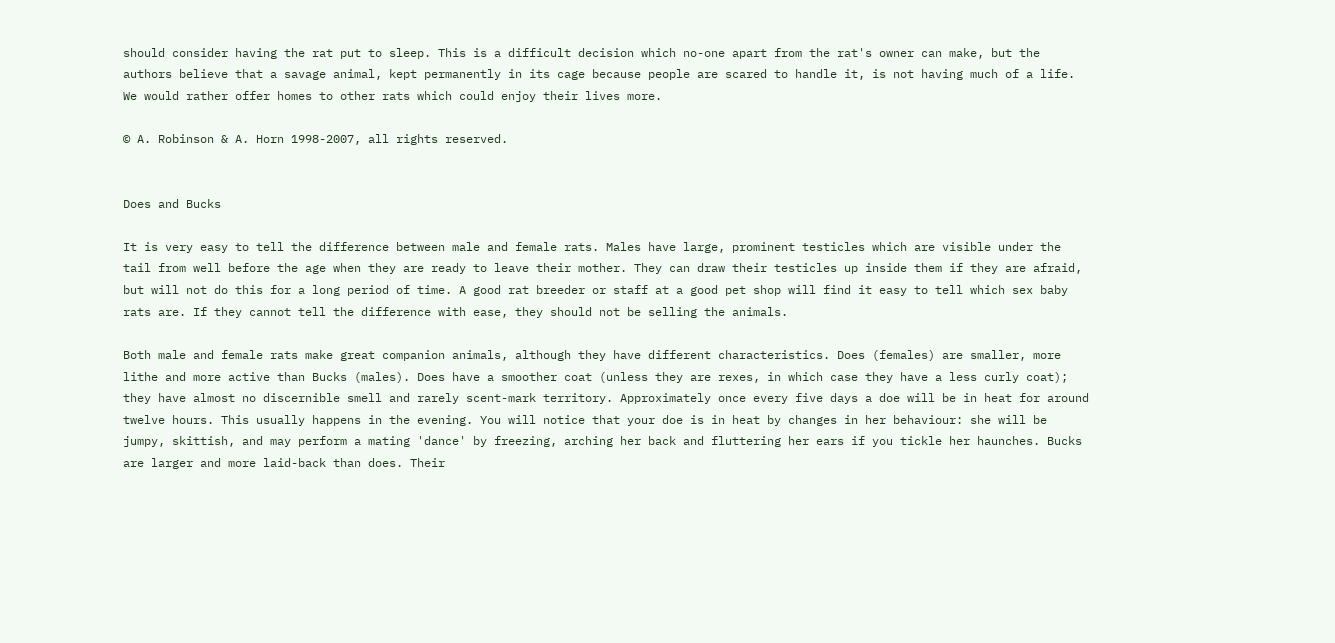should consider having the rat put to sleep. This is a difficult decision which no-one apart from the rat's owner can make, but the authors believe that a savage animal, kept permanently in its cage because people are scared to handle it, is not having much of a life. We would rather offer homes to other rats which could enjoy their lives more.

© A. Robinson & A. Horn 1998-2007, all rights reserved.


Does and Bucks

It is very easy to tell the difference between male and female rats. Males have large, prominent testicles which are visible under the tail from well before the age when they are ready to leave their mother. They can draw their testicles up inside them if they are afraid, but will not do this for a long period of time. A good rat breeder or staff at a good pet shop will find it easy to tell which sex baby rats are. If they cannot tell the difference with ease, they should not be selling the animals.

Both male and female rats make great companion animals, although they have different characteristics. Does (females) are smaller, more lithe and more active than Bucks (males). Does have a smoother coat (unless they are rexes, in which case they have a less curly coat); they have almost no discernible smell and rarely scent-mark territory. Approximately once every five days a doe will be in heat for around twelve hours. This usually happens in the evening. You will notice that your doe is in heat by changes in her behaviour: she will be jumpy, skittish, and may perform a mating 'dance' by freezing, arching her back and fluttering her ears if you tickle her haunches. Bucks are larger and more laid-back than does. Their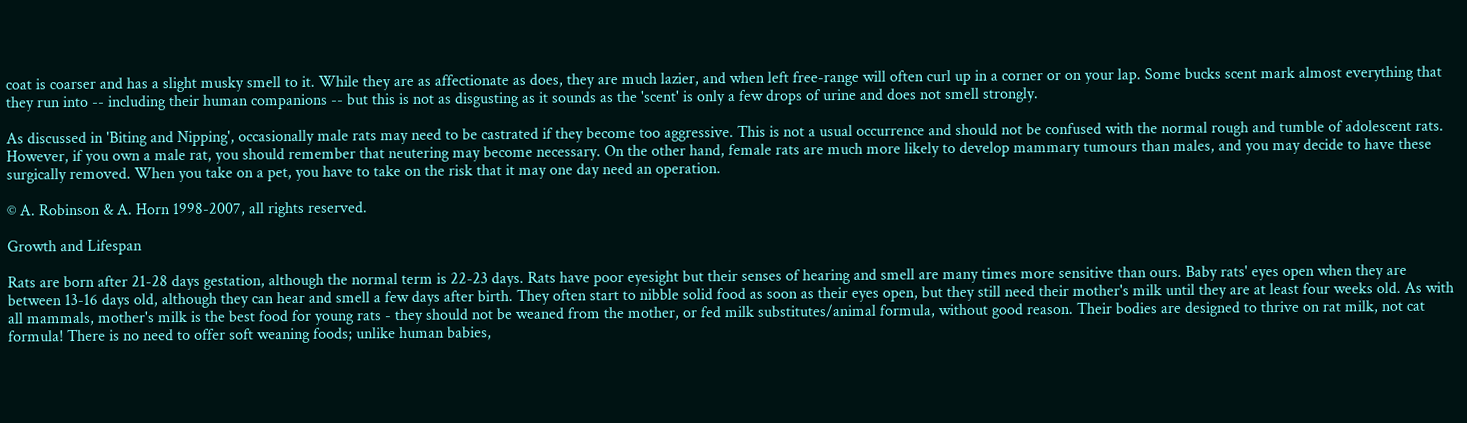coat is coarser and has a slight musky smell to it. While they are as affectionate as does, they are much lazier, and when left free-range will often curl up in a corner or on your lap. Some bucks scent mark almost everything that they run into -- including their human companions -- but this is not as disgusting as it sounds as the 'scent' is only a few drops of urine and does not smell strongly.

As discussed in 'Biting and Nipping', occasionally male rats may need to be castrated if they become too aggressive. This is not a usual occurrence and should not be confused with the normal rough and tumble of adolescent rats. However, if you own a male rat, you should remember that neutering may become necessary. On the other hand, female rats are much more likely to develop mammary tumours than males, and you may decide to have these surgically removed. When you take on a pet, you have to take on the risk that it may one day need an operation.

© A. Robinson & A. Horn 1998-2007, all rights reserved.

Growth and Lifespan

Rats are born after 21-28 days gestation, although the normal term is 22-23 days. Rats have poor eyesight but their senses of hearing and smell are many times more sensitive than ours. Baby rats' eyes open when they are between 13-16 days old, although they can hear and smell a few days after birth. They often start to nibble solid food as soon as their eyes open, but they still need their mother's milk until they are at least four weeks old. As with all mammals, mother's milk is the best food for young rats - they should not be weaned from the mother, or fed milk substitutes/animal formula, without good reason. Their bodies are designed to thrive on rat milk, not cat formula! There is no need to offer soft weaning foods; unlike human babies,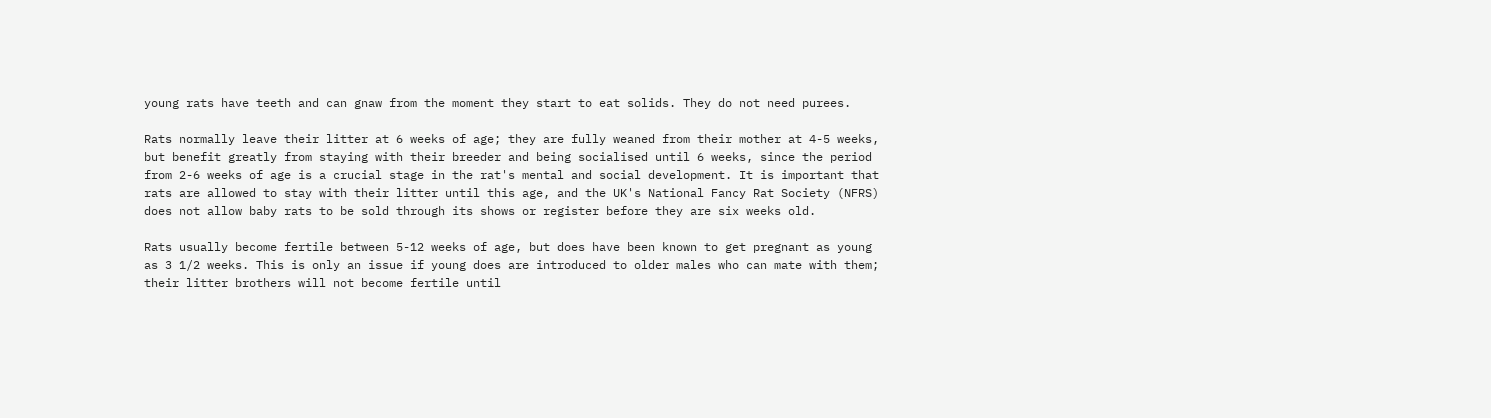young rats have teeth and can gnaw from the moment they start to eat solids. They do not need purees.

Rats normally leave their litter at 6 weeks of age; they are fully weaned from their mother at 4-5 weeks, but benefit greatly from staying with their breeder and being socialised until 6 weeks, since the period from 2-6 weeks of age is a crucial stage in the rat's mental and social development. It is important that rats are allowed to stay with their litter until this age, and the UK's National Fancy Rat Society (NFRS) does not allow baby rats to be sold through its shows or register before they are six weeks old.

Rats usually become fertile between 5-12 weeks of age, but does have been known to get pregnant as young as 3 1/2 weeks. This is only an issue if young does are introduced to older males who can mate with them; their litter brothers will not become fertile until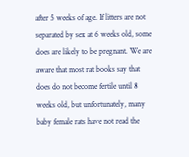after 5 weeks of age. If litters are not separated by sex at 6 weeks old, some does are likely to be pregnant. We are aware that most rat books say that does do not become fertile until 8 weeks old, but unfortunately, many baby female rats have not read the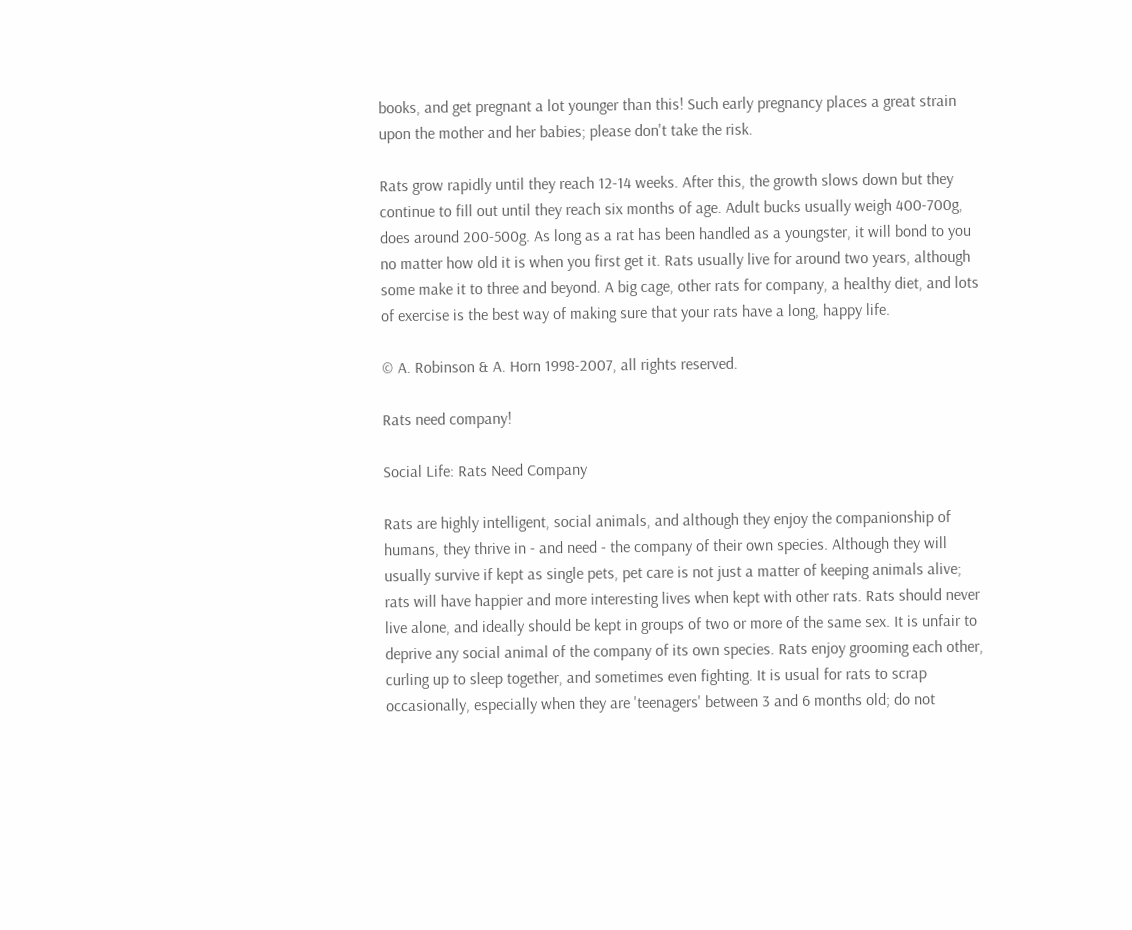books, and get pregnant a lot younger than this! Such early pregnancy places a great strain upon the mother and her babies; please don't take the risk.

Rats grow rapidly until they reach 12-14 weeks. After this, the growth slows down but they continue to fill out until they reach six months of age. Adult bucks usually weigh 400-700g, does around 200-500g. As long as a rat has been handled as a youngster, it will bond to you no matter how old it is when you first get it. Rats usually live for around two years, although some make it to three and beyond. A big cage, other rats for company, a healthy diet, and lots of exercise is the best way of making sure that your rats have a long, happy life.

© A. Robinson & A. Horn 1998-2007, all rights reserved.

Rats need company!

Social Life: Rats Need Company

Rats are highly intelligent, social animals, and although they enjoy the companionship of humans, they thrive in - and need - the company of their own species. Although they will usually survive if kept as single pets, pet care is not just a matter of keeping animals alive; rats will have happier and more interesting lives when kept with other rats. Rats should never live alone, and ideally should be kept in groups of two or more of the same sex. It is unfair to deprive any social animal of the company of its own species. Rats enjoy grooming each other, curling up to sleep together, and sometimes even fighting. It is usual for rats to scrap occasionally, especially when they are 'teenagers' between 3 and 6 months old; do not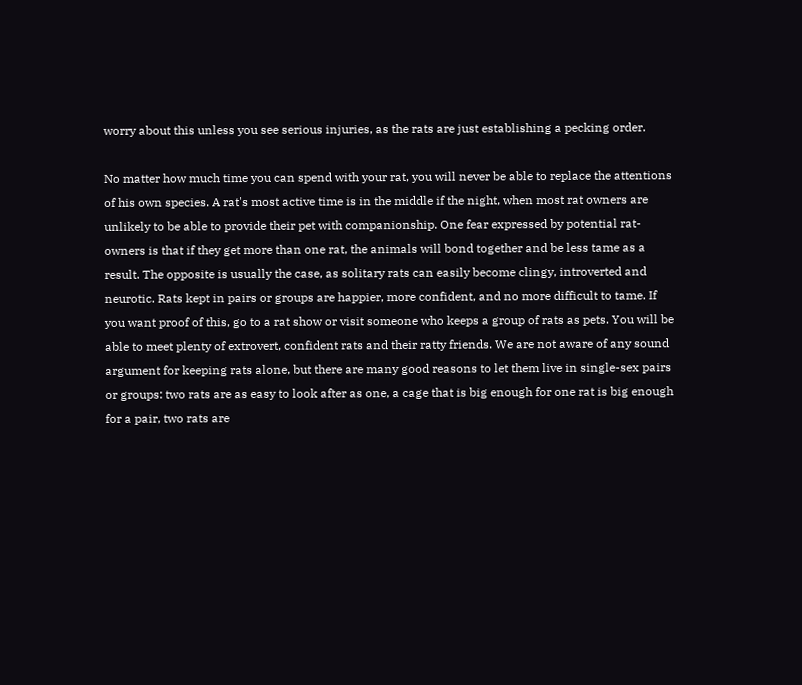worry about this unless you see serious injuries, as the rats are just establishing a pecking order.

No matter how much time you can spend with your rat, you will never be able to replace the attentions of his own species. A rat's most active time is in the middle if the night, when most rat owners are unlikely to be able to provide their pet with companionship. One fear expressed by potential rat-owners is that if they get more than one rat, the animals will bond together and be less tame as a result. The opposite is usually the case, as solitary rats can easily become clingy, introverted and neurotic. Rats kept in pairs or groups are happier, more confident, and no more difficult to tame. If you want proof of this, go to a rat show or visit someone who keeps a group of rats as pets. You will be able to meet plenty of extrovert, confident rats and their ratty friends. We are not aware of any sound argument for keeping rats alone, but there are many good reasons to let them live in single-sex pairs or groups: two rats are as easy to look after as one, a cage that is big enough for one rat is big enough for a pair, two rats are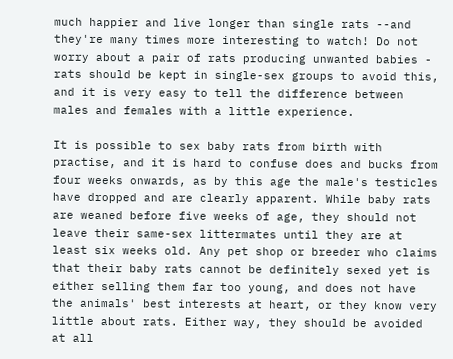much happier and live longer than single rats --and they're many times more interesting to watch! Do not worry about a pair of rats producing unwanted babies - rats should be kept in single-sex groups to avoid this, and it is very easy to tell the difference between males and females with a little experience.

It is possible to sex baby rats from birth with practise, and it is hard to confuse does and bucks from four weeks onwards, as by this age the male's testicles have dropped and are clearly apparent. While baby rats are weaned before five weeks of age, they should not leave their same-sex littermates until they are at least six weeks old. Any pet shop or breeder who claims that their baby rats cannot be definitely sexed yet is either selling them far too young, and does not have the animals' best interests at heart, or they know very little about rats. Either way, they should be avoided at all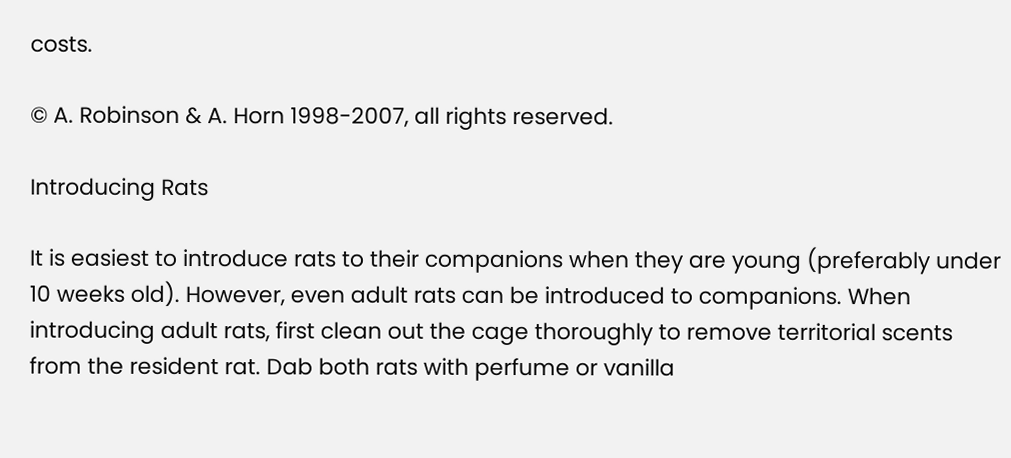costs.

© A. Robinson & A. Horn 1998-2007, all rights reserved.

Introducing Rats

It is easiest to introduce rats to their companions when they are young (preferably under 10 weeks old). However, even adult rats can be introduced to companions. When introducing adult rats, first clean out the cage thoroughly to remove territorial scents from the resident rat. Dab both rats with perfume or vanilla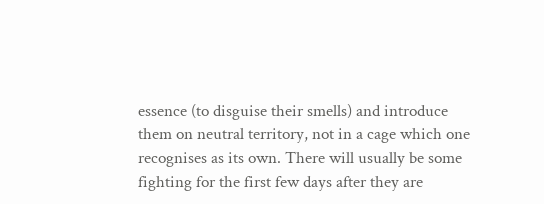essence (to disguise their smells) and introduce them on neutral territory, not in a cage which one recognises as its own. There will usually be some fighting for the first few days after they are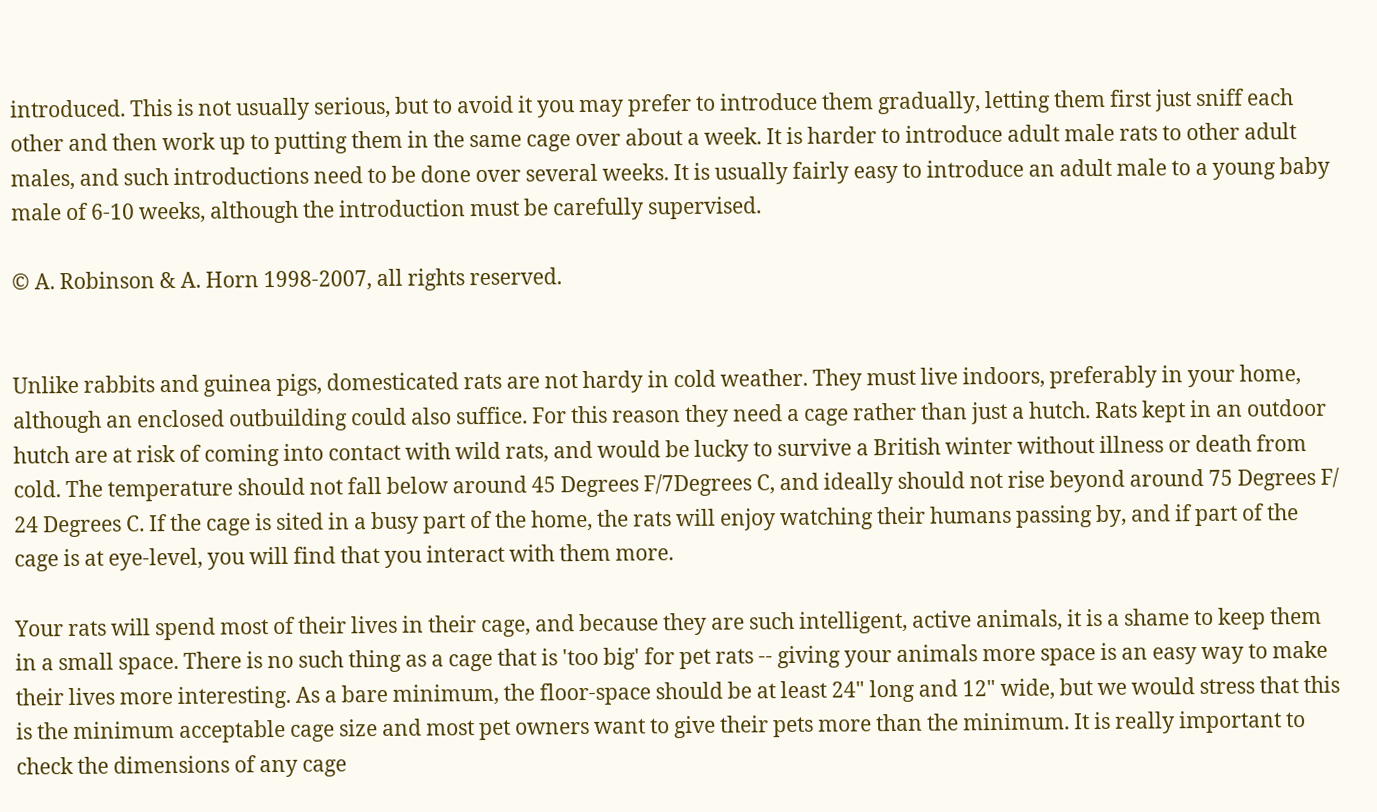introduced. This is not usually serious, but to avoid it you may prefer to introduce them gradually, letting them first just sniff each other and then work up to putting them in the same cage over about a week. It is harder to introduce adult male rats to other adult males, and such introductions need to be done over several weeks. It is usually fairly easy to introduce an adult male to a young baby male of 6-10 weeks, although the introduction must be carefully supervised.

© A. Robinson & A. Horn 1998-2007, all rights reserved.


Unlike rabbits and guinea pigs, domesticated rats are not hardy in cold weather. They must live indoors, preferably in your home, although an enclosed outbuilding could also suffice. For this reason they need a cage rather than just a hutch. Rats kept in an outdoor hutch are at risk of coming into contact with wild rats, and would be lucky to survive a British winter without illness or death from cold. The temperature should not fall below around 45 Degrees F/7Degrees C, and ideally should not rise beyond around 75 Degrees F/ 24 Degrees C. If the cage is sited in a busy part of the home, the rats will enjoy watching their humans passing by, and if part of the cage is at eye-level, you will find that you interact with them more.

Your rats will spend most of their lives in their cage, and because they are such intelligent, active animals, it is a shame to keep them in a small space. There is no such thing as a cage that is 'too big' for pet rats -- giving your animals more space is an easy way to make their lives more interesting. As a bare minimum, the floor-space should be at least 24" long and 12" wide, but we would stress that this is the minimum acceptable cage size and most pet owners want to give their pets more than the minimum. It is really important to check the dimensions of any cage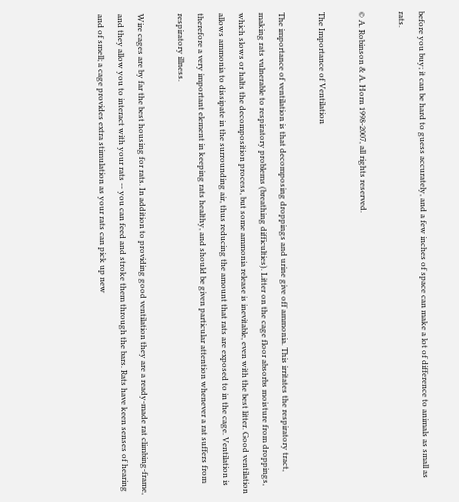before you buy; it can be hard to guess accurately, and a few inches of space can make a lot of difference to animals as small as rats.

© A. Robinson & A. Horn 1998-2007, all rights reserved.

The Importance of Ventilation

The importance of ventilation is that decomposing droppings and urine give off ammonia. This irritates the respiratory tract, making rats vulnerable to respiratory problems (breathing difficulties). Litter on the cage floor absorbs moisture from droppings, which slows or halts the decomposition process, but some ammonia release is inevitable, even with the best litter. Good ventilation allows ammonia to dissipate in the surrounding air, thus reducing the amount that rats are exposed to in the cage. Ventilation is therefore a very important element in keeping rats healthy, and should be given particular attention whenever a rat suffers from respiratory illness.

Wire cages are by far the best housing for rats. In addition to providing good ventilation they are a ready-made rat climbing-frame, and they allow you to interact with your rats -- you can feed and stroke them through the bars. Rats have keen senses of hearing and of smell; a cage provides extra stimulation as your rats can pick up new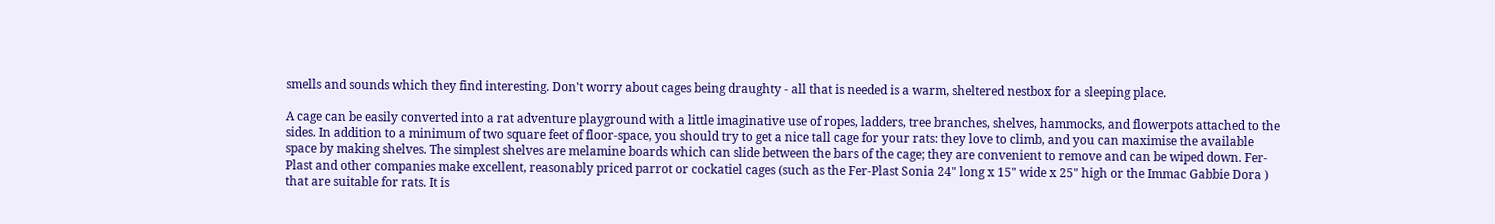smells and sounds which they find interesting. Don't worry about cages being draughty - all that is needed is a warm, sheltered nestbox for a sleeping place.

A cage can be easily converted into a rat adventure playground with a little imaginative use of ropes, ladders, tree branches, shelves, hammocks, and flowerpots attached to the sides. In addition to a minimum of two square feet of floor-space, you should try to get a nice tall cage for your rats: they love to climb, and you can maximise the available space by making shelves. The simplest shelves are melamine boards which can slide between the bars of the cage; they are convenient to remove and can be wiped down. Fer-Plast and other companies make excellent, reasonably priced parrot or cockatiel cages (such as the Fer-Plast Sonia 24" long x 15" wide x 25" high or the Immac Gabbie Dora ) that are suitable for rats. It is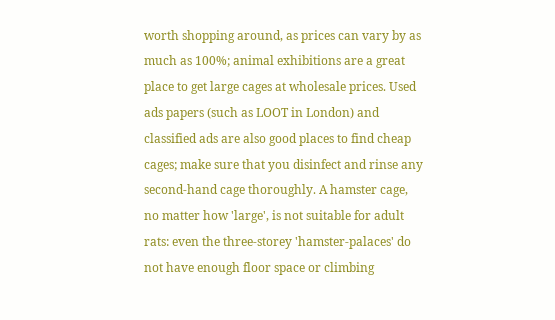worth shopping around, as prices can vary by as much as 100%; animal exhibitions are a great place to get large cages at wholesale prices. Used ads papers (such as LOOT in London) and classified ads are also good places to find cheap cages; make sure that you disinfect and rinse any second-hand cage thoroughly. A hamster cage, no matter how 'large', is not suitable for adult rats: even the three-storey 'hamster-palaces' do not have enough floor space or climbing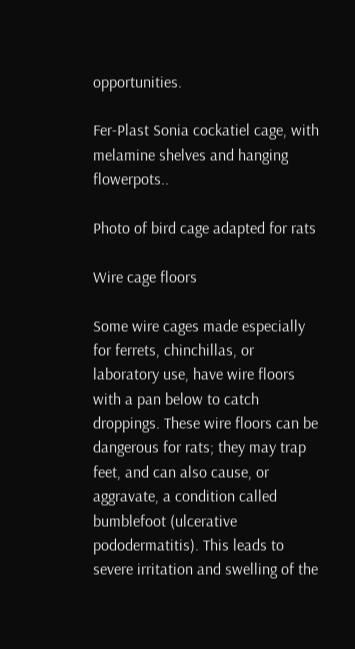opportunities.

Fer-Plast Sonia cockatiel cage, with melamine shelves and hanging flowerpots..

Photo of bird cage adapted for rats

Wire cage floors

Some wire cages made especially for ferrets, chinchillas, or laboratory use, have wire floors with a pan below to catch droppings. These wire floors can be dangerous for rats; they may trap feet, and can also cause, or aggravate, a condition called bumblefoot (ulcerative pododermatitis). This leads to severe irritation and swelling of the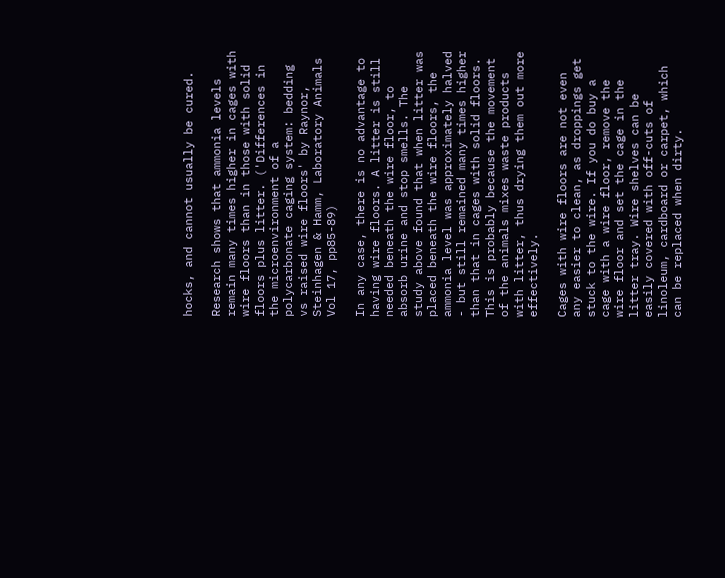hocks, and cannot usually be cured.

Research shows that ammonia levels remain many times higher in cages with wire floors than in those with solid floors plus litter. ('Differences in the microenvironment of a polycarbonate caging system: bedding vs raised wire floors' by Raynor, Steinhagen & Hamm, Laboratory Animals Vol 17, pp85-89)

In any case, there is no advantage to having wire floors. A litter is still needed beneath the wire floor, to absorb urine and stop smells. The study above found that when litter was placed beneath the wire floors, the ammonia level was approximately halved - but still remained many times higher than that in cages with solid floors. This is probably because the movement of the animals mixes waste products with litter, thus drying them out more effectively.

Cages with wire floors are not even any easier to clean, as droppings get stuck to the wire. If you do buy a cage with a wire floor, remove the wire floor and set the cage in the litter tray. Wire shelves can be easily covered with off-cuts of linoleum, cardboard or carpet, which can be replaced when dirty.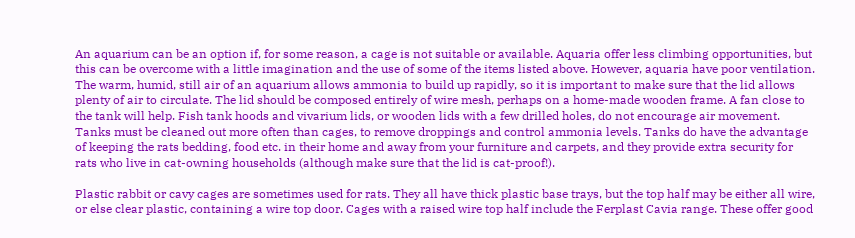An aquarium can be an option if, for some reason, a cage is not suitable or available. Aquaria offer less climbing opportunities, but this can be overcome with a little imagination and the use of some of the items listed above. However, aquaria have poor ventilation. The warm, humid, still air of an aquarium allows ammonia to build up rapidly, so it is important to make sure that the lid allows plenty of air to circulate. The lid should be composed entirely of wire mesh, perhaps on a home-made wooden frame. A fan close to the tank will help. Fish tank hoods and vivarium lids, or wooden lids with a few drilled holes, do not encourage air movement. Tanks must be cleaned out more often than cages, to remove droppings and control ammonia levels. Tanks do have the advantage of keeping the rats bedding, food etc. in their home and away from your furniture and carpets, and they provide extra security for rats who live in cat-owning households (although make sure that the lid is cat-proof!).

Plastic rabbit or cavy cages are sometimes used for rats. They all have thick plastic base trays, but the top half may be either all wire, or else clear plastic, containing a wire top door. Cages with a raised wire top half include the Ferplast Cavia range. These offer good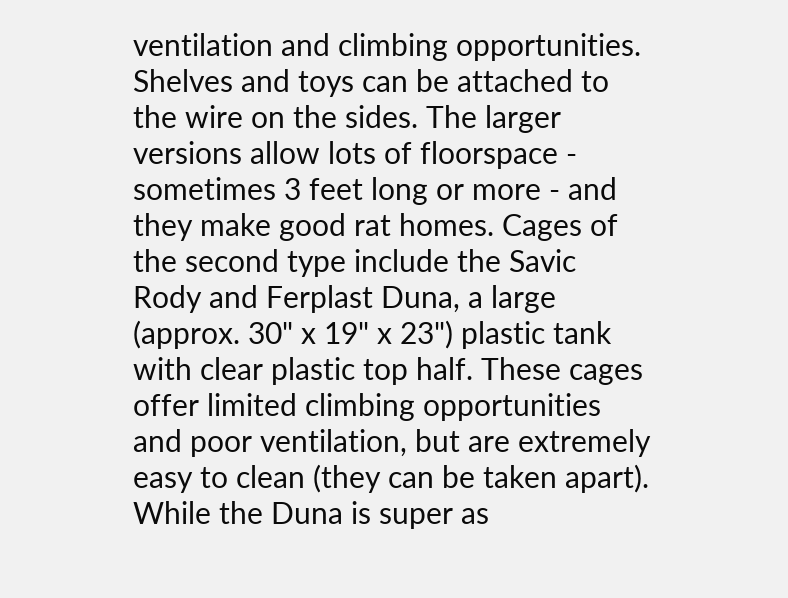ventilation and climbing opportunities. Shelves and toys can be attached to the wire on the sides. The larger versions allow lots of floorspace - sometimes 3 feet long or more - and they make good rat homes. Cages of the second type include the Savic Rody and Ferplast Duna, a large (approx. 30" x 19" x 23") plastic tank with clear plastic top half. These cages offer limited climbing opportunities and poor ventilation, but are extremely easy to clean (they can be taken apart). While the Duna is super as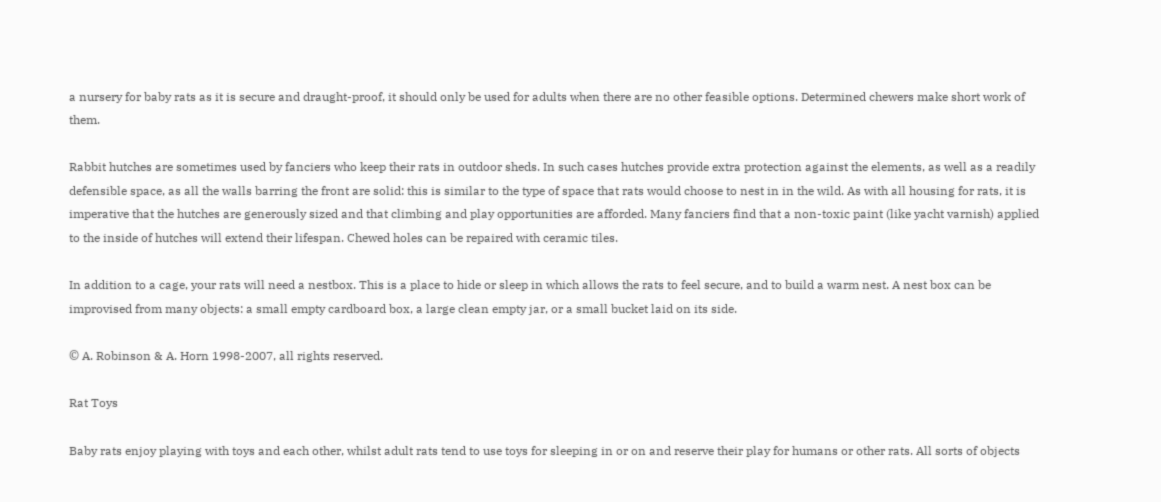a nursery for baby rats as it is secure and draught-proof, it should only be used for adults when there are no other feasible options. Determined chewers make short work of them.

Rabbit hutches are sometimes used by fanciers who keep their rats in outdoor sheds. In such cases hutches provide extra protection against the elements, as well as a readily defensible space, as all the walls barring the front are solid: this is similar to the type of space that rats would choose to nest in in the wild. As with all housing for rats, it is imperative that the hutches are generously sized and that climbing and play opportunities are afforded. Many fanciers find that a non-toxic paint (like yacht varnish) applied to the inside of hutches will extend their lifespan. Chewed holes can be repaired with ceramic tiles.

In addition to a cage, your rats will need a nestbox. This is a place to hide or sleep in which allows the rats to feel secure, and to build a warm nest. A nest box can be improvised from many objects: a small empty cardboard box, a large clean empty jar, or a small bucket laid on its side.

© A. Robinson & A. Horn 1998-2007, all rights reserved.

Rat Toys

Baby rats enjoy playing with toys and each other, whilst adult rats tend to use toys for sleeping in or on and reserve their play for humans or other rats. All sorts of objects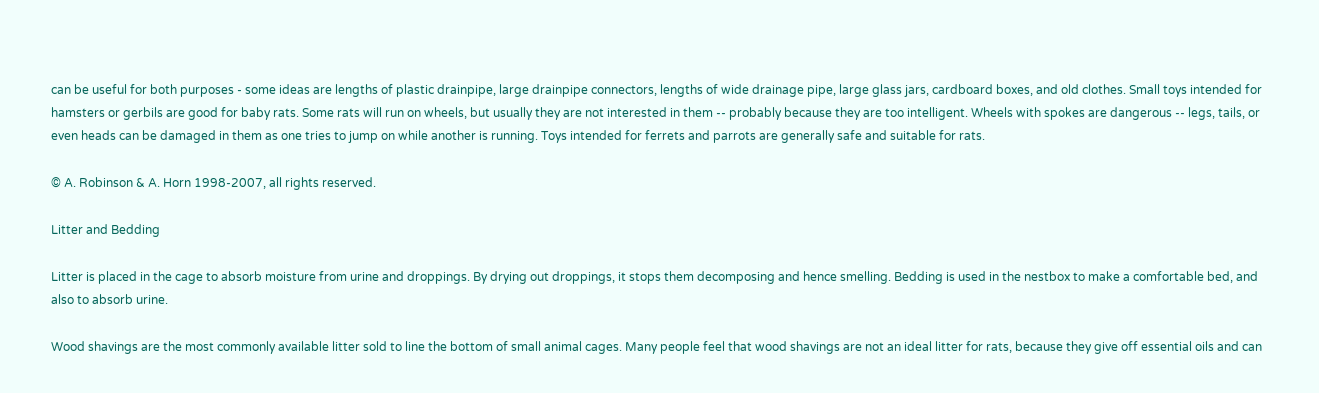can be useful for both purposes - some ideas are lengths of plastic drainpipe, large drainpipe connectors, lengths of wide drainage pipe, large glass jars, cardboard boxes, and old clothes. Small toys intended for hamsters or gerbils are good for baby rats. Some rats will run on wheels, but usually they are not interested in them -- probably because they are too intelligent. Wheels with spokes are dangerous -- legs, tails, or even heads can be damaged in them as one tries to jump on while another is running. Toys intended for ferrets and parrots are generally safe and suitable for rats.

© A. Robinson & A. Horn 1998-2007, all rights reserved.

Litter and Bedding

Litter is placed in the cage to absorb moisture from urine and droppings. By drying out droppings, it stops them decomposing and hence smelling. Bedding is used in the nestbox to make a comfortable bed, and also to absorb urine.

Wood shavings are the most commonly available litter sold to line the bottom of small animal cages. Many people feel that wood shavings are not an ideal litter for rats, because they give off essential oils and can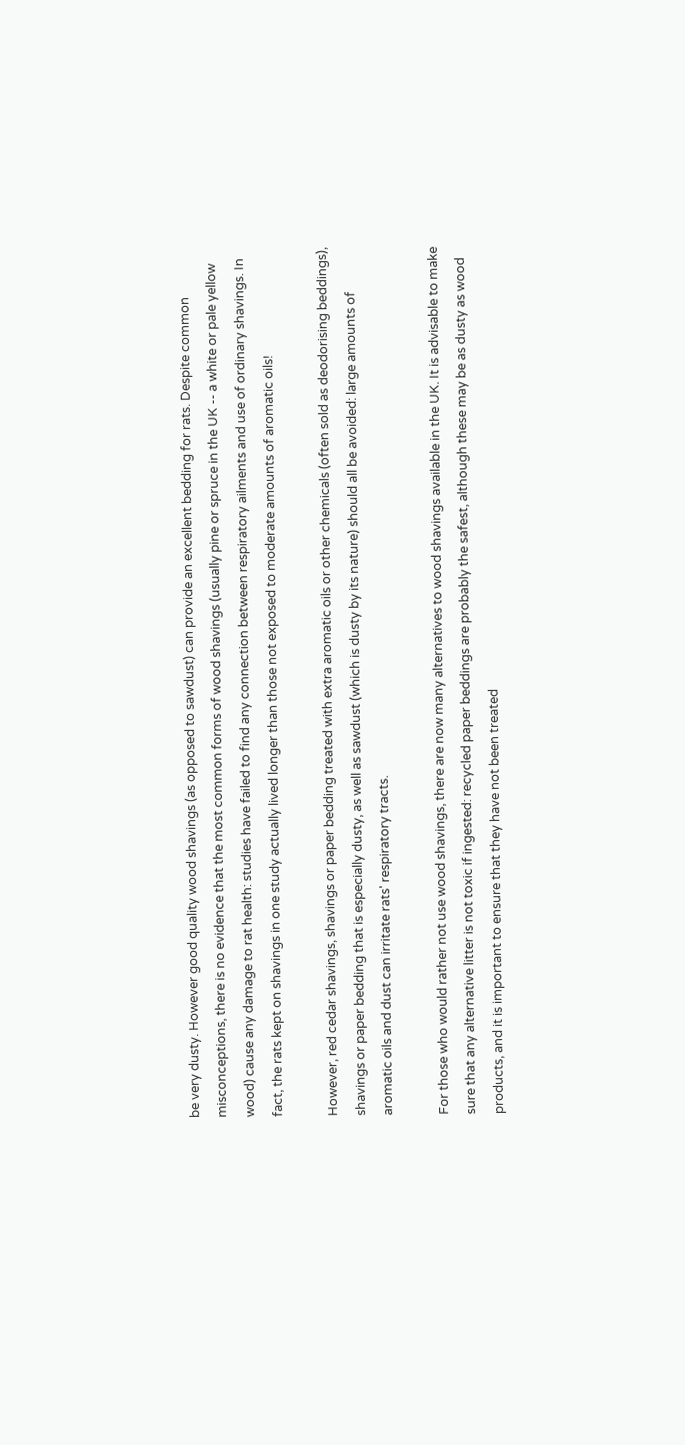be very dusty. However good quality wood shavings (as opposed to sawdust) can provide an excellent bedding for rats. Despite common misconceptions, there is no evidence that the most common forms of wood shavings (usually pine or spruce in the UK -- a white or pale yellow wood) cause any damage to rat health: studies have failed to find any connection between respiratory ailments and use of ordinary shavings. In fact, the rats kept on shavings in one study actually lived longer than those not exposed to moderate amounts of aromatic oils!

However, red cedar shavings, shavings or paper bedding treated with extra aromatic oils or other chemicals (often sold as deodorising beddings), shavings or paper bedding that is especially dusty, as well as sawdust (which is dusty by its nature) should all be avoided: large amounts of aromatic oils and dust can irritate rats' respiratory tracts.

For those who would rather not use wood shavings, there are now many alternatives to wood shavings available in the UK. It is advisable to make sure that any alternative litter is not toxic if ingested: recycled paper beddings are probably the safest, although these may be as dusty as wood products, and it is important to ensure that they have not been treated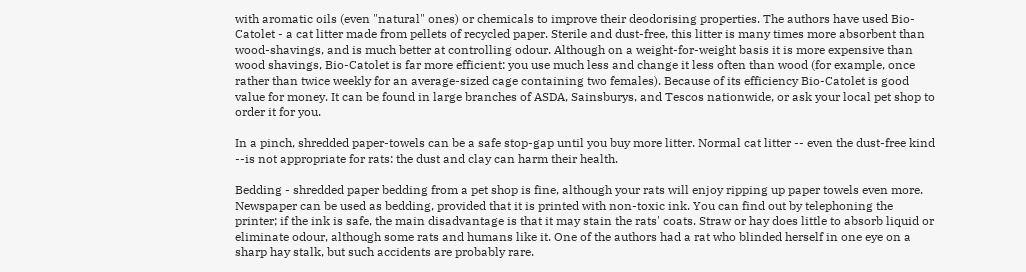with aromatic oils (even "natural" ones) or chemicals to improve their deodorising properties. The authors have used Bio-Catolet - a cat litter made from pellets of recycled paper. Sterile and dust-free, this litter is many times more absorbent than wood-shavings, and is much better at controlling odour. Although on a weight-for-weight basis it is more expensive than wood shavings, Bio-Catolet is far more efficient: you use much less and change it less often than wood (for example, once rather than twice weekly for an average-sized cage containing two females). Because of its efficiency Bio-Catolet is good value for money. It can be found in large branches of ASDA, Sainsburys, and Tescos nationwide, or ask your local pet shop to order it for you.

In a pinch, shredded paper-towels can be a safe stop-gap until you buy more litter. Normal cat litter -- even the dust-free kind --is not appropriate for rats: the dust and clay can harm their health.

Bedding - shredded paper bedding from a pet shop is fine, although your rats will enjoy ripping up paper towels even more. Newspaper can be used as bedding, provided that it is printed with non-toxic ink. You can find out by telephoning the printer; if the ink is safe, the main disadvantage is that it may stain the rats' coats. Straw or hay does little to absorb liquid or eliminate odour, although some rats and humans like it. One of the authors had a rat who blinded herself in one eye on a sharp hay stalk, but such accidents are probably rare.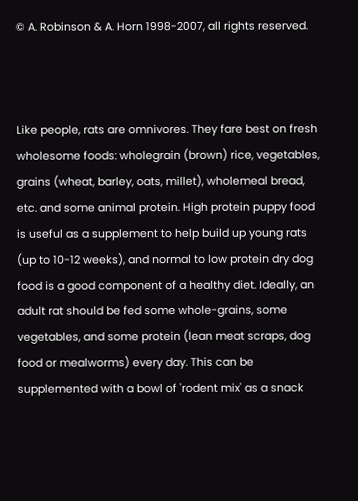© A. Robinson & A. Horn 1998-2007, all rights reserved.



Like people, rats are omnivores. They fare best on fresh wholesome foods: wholegrain (brown) rice, vegetables, grains (wheat, barley, oats, millet), wholemeal bread, etc. and some animal protein. High protein puppy food is useful as a supplement to help build up young rats (up to 10-12 weeks), and normal to low protein dry dog food is a good component of a healthy diet. Ideally, an adult rat should be fed some whole-grains, some vegetables, and some protein (lean meat scraps, dog food or mealworms) every day. This can be supplemented with a bowl of 'rodent mix' as a snack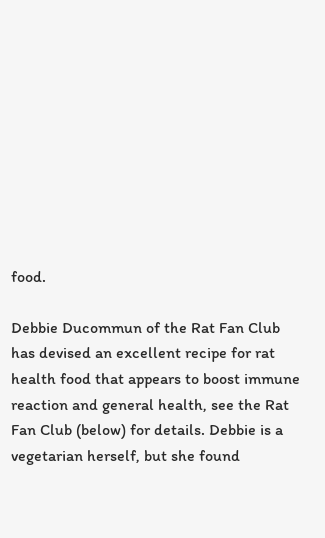food.

Debbie Ducommun of the Rat Fan Club has devised an excellent recipe for rat health food that appears to boost immune reaction and general health, see the Rat Fan Club (below) for details. Debbie is a vegetarian herself, but she found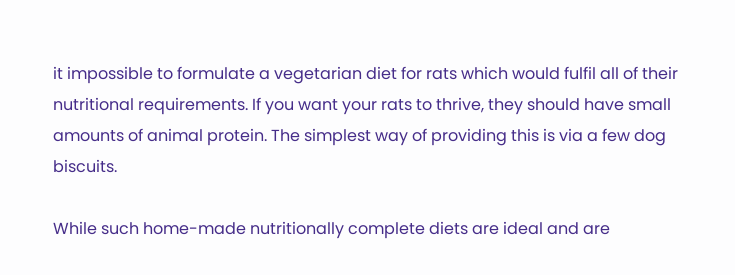it impossible to formulate a vegetarian diet for rats which would fulfil all of their nutritional requirements. If you want your rats to thrive, they should have small amounts of animal protein. The simplest way of providing this is via a few dog biscuits.

While such home-made nutritionally complete diets are ideal and are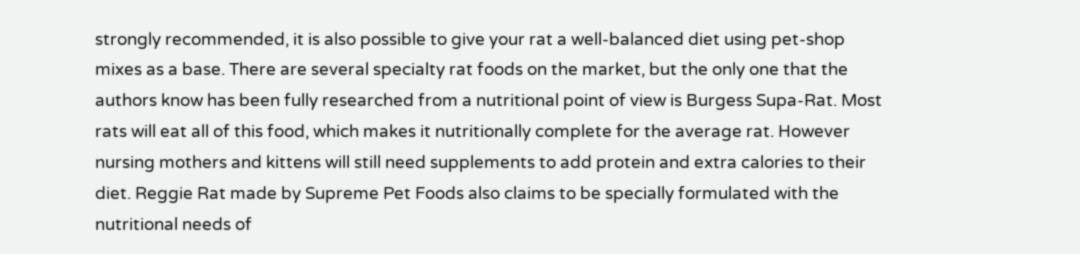strongly recommended, it is also possible to give your rat a well-balanced diet using pet-shop mixes as a base. There are several specialty rat foods on the market, but the only one that the authors know has been fully researched from a nutritional point of view is Burgess Supa-Rat. Most rats will eat all of this food, which makes it nutritionally complete for the average rat. However nursing mothers and kittens will still need supplements to add protein and extra calories to their diet. Reggie Rat made by Supreme Pet Foods also claims to be specially formulated with the nutritional needs of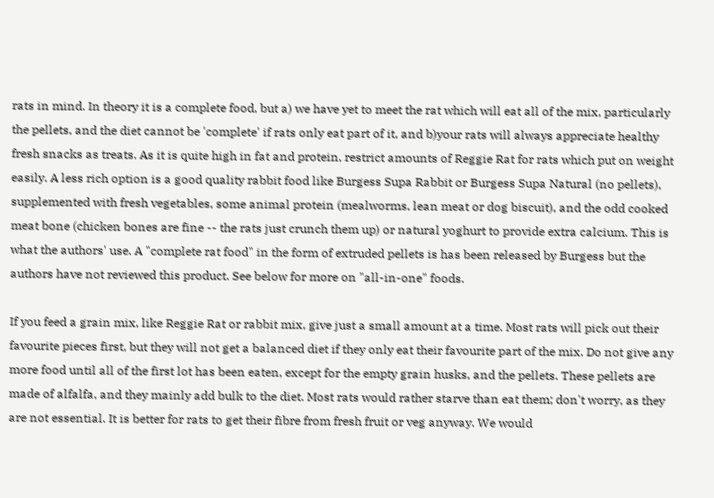rats in mind. In theory it is a complete food, but a) we have yet to meet the rat which will eat all of the mix, particularly the pellets, and the diet cannot be 'complete' if rats only eat part of it, and b)your rats will always appreciate healthy fresh snacks as treats. As it is quite high in fat and protein, restrict amounts of Reggie Rat for rats which put on weight easily. A less rich option is a good quality rabbit food like Burgess Supa Rabbit or Burgess Supa Natural (no pellets), supplemented with fresh vegetables, some animal protein (mealworms, lean meat or dog biscuit), and the odd cooked meat bone (chicken bones are fine -- the rats just crunch them up) or natural yoghurt to provide extra calcium. This is what the authors' use. A "complete rat food" in the form of extruded pellets is has been released by Burgess but the authors have not reviewed this product. See below for more on "all-in-one" foods.

If you feed a grain mix, like Reggie Rat or rabbit mix, give just a small amount at a time. Most rats will pick out their favourite pieces first, but they will not get a balanced diet if they only eat their favourite part of the mix. Do not give any more food until all of the first lot has been eaten, except for the empty grain husks, and the pellets. These pellets are made of alfalfa, and they mainly add bulk to the diet. Most rats would rather starve than eat them; don't worry, as they are not essential. It is better for rats to get their fibre from fresh fruit or veg anyway. We would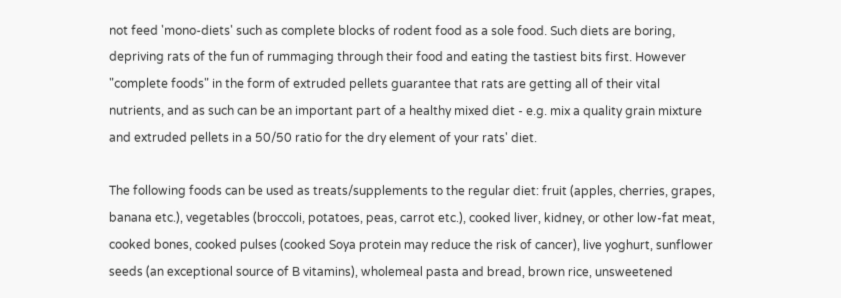not feed 'mono-diets' such as complete blocks of rodent food as a sole food. Such diets are boring, depriving rats of the fun of rummaging through their food and eating the tastiest bits first. However "complete foods" in the form of extruded pellets guarantee that rats are getting all of their vital nutrients, and as such can be an important part of a healthy mixed diet - e.g. mix a quality grain mixture and extruded pellets in a 50/50 ratio for the dry element of your rats' diet.

The following foods can be used as treats/supplements to the regular diet: fruit (apples, cherries, grapes, banana etc.), vegetables (broccoli, potatoes, peas, carrot etc.), cooked liver, kidney, or other low-fat meat, cooked bones, cooked pulses (cooked Soya protein may reduce the risk of cancer), live yoghurt, sunflower seeds (an exceptional source of B vitamins), wholemeal pasta and bread, brown rice, unsweetened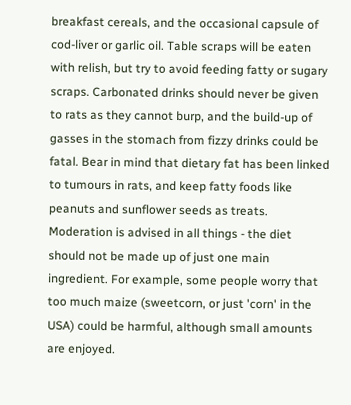breakfast cereals, and the occasional capsule of cod-liver or garlic oil. Table scraps will be eaten with relish, but try to avoid feeding fatty or sugary scraps. Carbonated drinks should never be given to rats as they cannot burp, and the build-up of gasses in the stomach from fizzy drinks could be fatal. Bear in mind that dietary fat has been linked to tumours in rats, and keep fatty foods like peanuts and sunflower seeds as treats. Moderation is advised in all things - the diet should not be made up of just one main ingredient. For example, some people worry that too much maize (sweetcorn, or just 'corn' in the USA) could be harmful, although small amounts are enjoyed.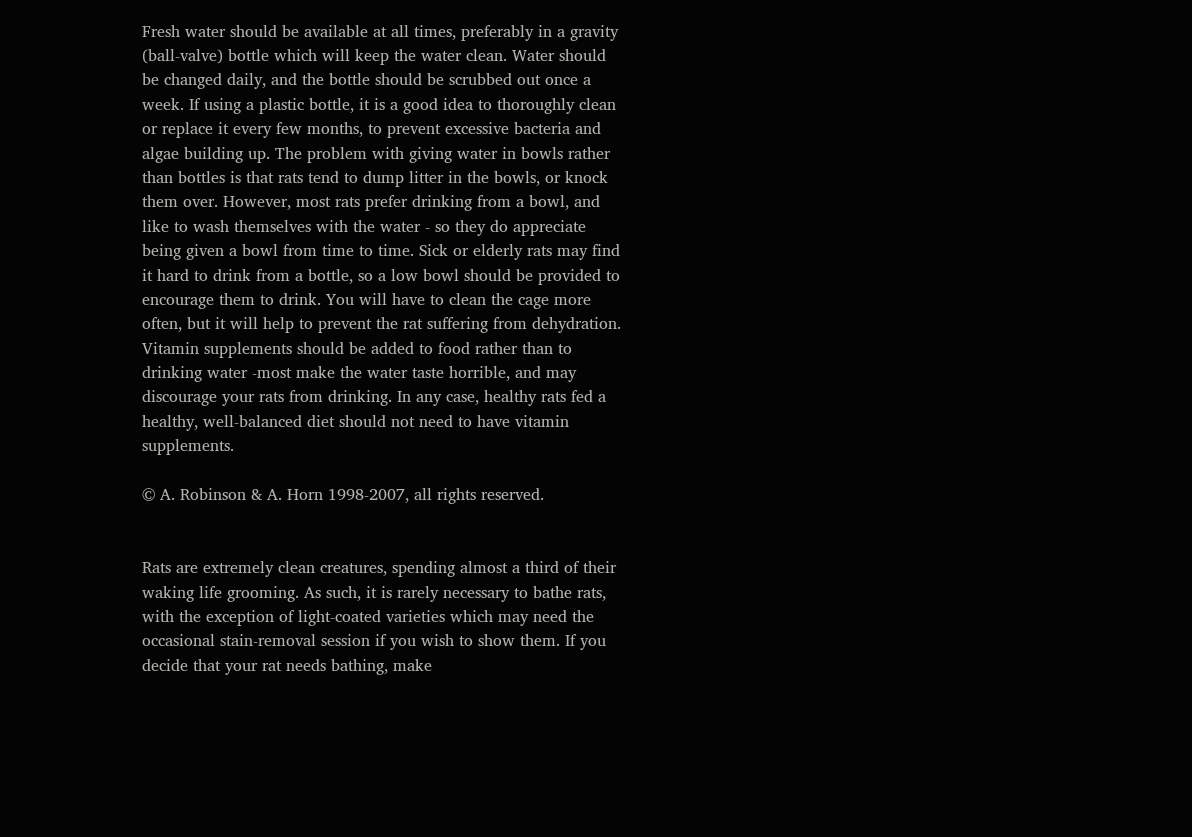Fresh water should be available at all times, preferably in a gravity (ball-valve) bottle which will keep the water clean. Water should be changed daily, and the bottle should be scrubbed out once a week. If using a plastic bottle, it is a good idea to thoroughly clean or replace it every few months, to prevent excessive bacteria and algae building up. The problem with giving water in bowls rather than bottles is that rats tend to dump litter in the bowls, or knock them over. However, most rats prefer drinking from a bowl, and like to wash themselves with the water - so they do appreciate being given a bowl from time to time. Sick or elderly rats may find it hard to drink from a bottle, so a low bowl should be provided to encourage them to drink. You will have to clean the cage more often, but it will help to prevent the rat suffering from dehydration. Vitamin supplements should be added to food rather than to drinking water -most make the water taste horrible, and may discourage your rats from drinking. In any case, healthy rats fed a healthy, well-balanced diet should not need to have vitamin supplements.

© A. Robinson & A. Horn 1998-2007, all rights reserved.


Rats are extremely clean creatures, spending almost a third of their waking life grooming. As such, it is rarely necessary to bathe rats, with the exception of light-coated varieties which may need the occasional stain-removal session if you wish to show them. If you decide that your rat needs bathing, make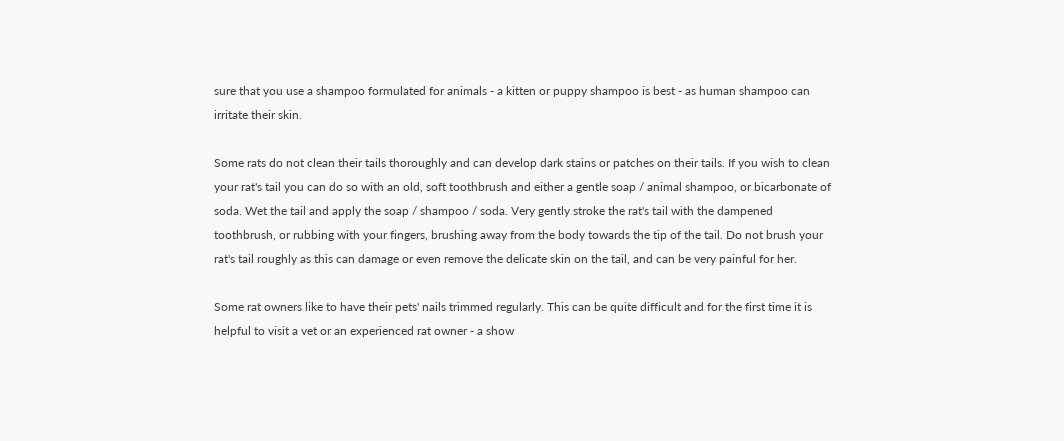sure that you use a shampoo formulated for animals - a kitten or puppy shampoo is best - as human shampoo can irritate their skin.

Some rats do not clean their tails thoroughly and can develop dark stains or patches on their tails. If you wish to clean your rat's tail you can do so with an old, soft toothbrush and either a gentle soap / animal shampoo, or bicarbonate of soda. Wet the tail and apply the soap / shampoo / soda. Very gently stroke the rat's tail with the dampened toothbrush, or rubbing with your fingers, brushing away from the body towards the tip of the tail. Do not brush your rat's tail roughly as this can damage or even remove the delicate skin on the tail, and can be very painful for her.

Some rat owners like to have their pets' nails trimmed regularly. This can be quite difficult and for the first time it is helpful to visit a vet or an experienced rat owner - a show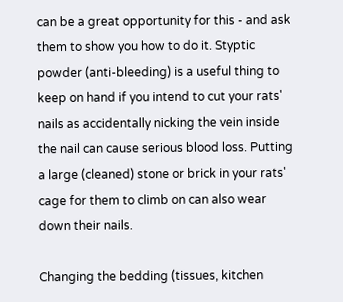can be a great opportunity for this - and ask them to show you how to do it. Styptic powder (anti-bleeding) is a useful thing to keep on hand if you intend to cut your rats' nails as accidentally nicking the vein inside the nail can cause serious blood loss. Putting a large (cleaned) stone or brick in your rats' cage for them to climb on can also wear down their nails.

Changing the bedding (tissues, kitchen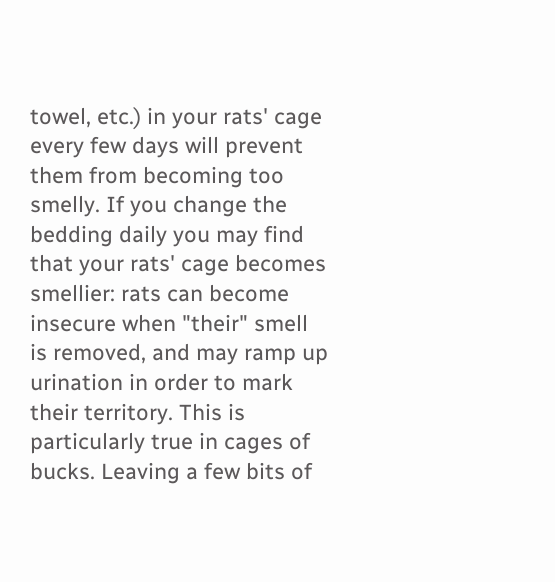towel, etc.) in your rats' cage every few days will prevent them from becoming too smelly. If you change the bedding daily you may find that your rats' cage becomes smellier: rats can become insecure when "their" smell is removed, and may ramp up urination in order to mark their territory. This is particularly true in cages of bucks. Leaving a few bits of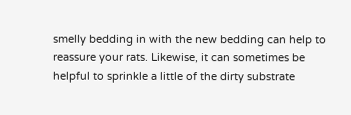smelly bedding in with the new bedding can help to reassure your rats. Likewise, it can sometimes be helpful to sprinkle a little of the dirty substrate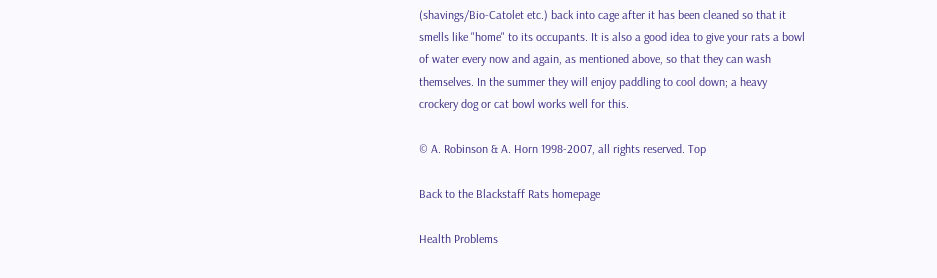(shavings/Bio-Catolet etc.) back into cage after it has been cleaned so that it smells like "home" to its occupants. It is also a good idea to give your rats a bowl of water every now and again, as mentioned above, so that they can wash themselves. In the summer they will enjoy paddling to cool down; a heavy crockery dog or cat bowl works well for this.

© A. Robinson & A. Horn 1998-2007, all rights reserved. Top

Back to the Blackstaff Rats homepage

Health Problems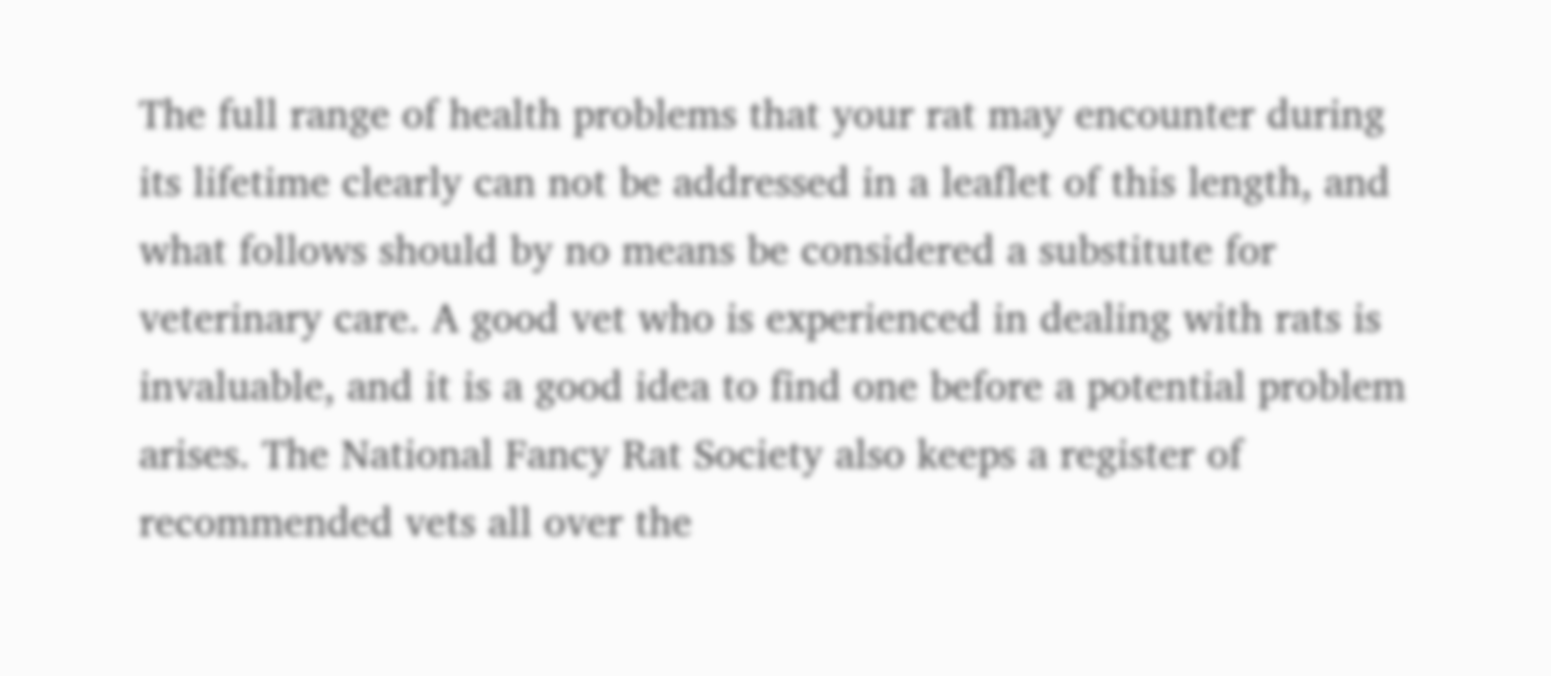The full range of health problems that your rat may encounter during its lifetime clearly can not be addressed in a leaflet of this length, and what follows should by no means be considered a substitute for veterinary care. A good vet who is experienced in dealing with rats is invaluable, and it is a good idea to find one before a potential problem arises. The National Fancy Rat Society also keeps a register of recommended vets all over the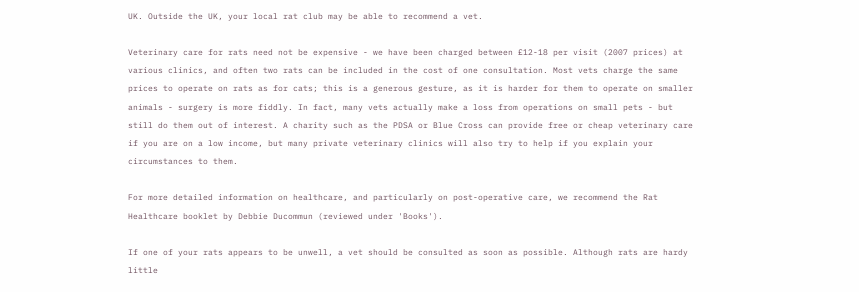UK. Outside the UK, your local rat club may be able to recommend a vet.

Veterinary care for rats need not be expensive - we have been charged between £12-18 per visit (2007 prices) at various clinics, and often two rats can be included in the cost of one consultation. Most vets charge the same prices to operate on rats as for cats; this is a generous gesture, as it is harder for them to operate on smaller animals - surgery is more fiddly. In fact, many vets actually make a loss from operations on small pets - but still do them out of interest. A charity such as the PDSA or Blue Cross can provide free or cheap veterinary care if you are on a low income, but many private veterinary clinics will also try to help if you explain your circumstances to them.

For more detailed information on healthcare, and particularly on post-operative care, we recommend the Rat Healthcare booklet by Debbie Ducommun (reviewed under 'Books').

If one of your rats appears to be unwell, a vet should be consulted as soon as possible. Although rats are hardy little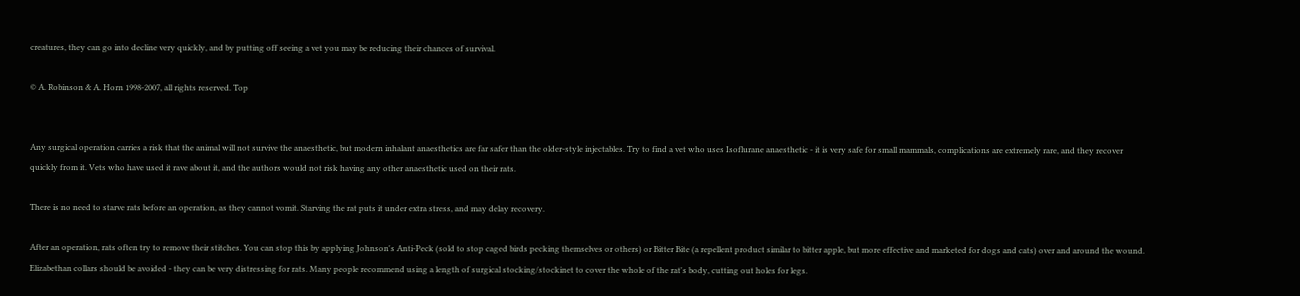creatures, they can go into decline very quickly, and by putting off seeing a vet you may be reducing their chances of survival.

© A. Robinson & A. Horn 1998-2007, all rights reserved. Top


Any surgical operation carries a risk that the animal will not survive the anaesthetic, but modern inhalant anaesthetics are far safer than the older-style injectables. Try to find a vet who uses Isoflurane anaesthetic - it is very safe for small mammals, complications are extremely rare, and they recover quickly from it. Vets who have used it rave about it, and the authors would not risk having any other anaesthetic used on their rats.

There is no need to starve rats before an operation, as they cannot vomit. Starving the rat puts it under extra stress, and may delay recovery.

After an operation, rats often try to remove their stitches. You can stop this by applying Johnson's Anti-Peck (sold to stop caged birds pecking themselves or others) or Bitter Bite (a repellent product similar to bitter apple, but more effective and marketed for dogs and cats) over and around the wound. Elizabethan collars should be avoided - they can be very distressing for rats. Many people recommend using a length of surgical stocking/stockinet to cover the whole of the rat's body, cutting out holes for legs.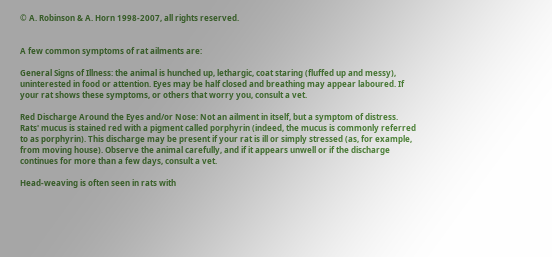© A. Robinson & A. Horn 1998-2007, all rights reserved.


A few common symptoms of rat ailments are:

General Signs of Illness: the animal is hunched up, lethargic, coat staring (fluffed up and messy), uninterested in food or attention. Eyes may be half closed and breathing may appear laboured. If your rat shows these symptoms, or others that worry you, consult a vet.

Red Discharge Around the Eyes and/or Nose: Not an ailment in itself, but a symptom of distress. Rats' mucus is stained red with a pigment called porphyrin (indeed, the mucus is commonly referred to as porphyrin). This discharge may be present if your rat is ill or simply stressed (as, for example, from moving house). Observe the animal carefully, and if it appears unwell or if the discharge continues for more than a few days, consult a vet.

Head-weaving is often seen in rats with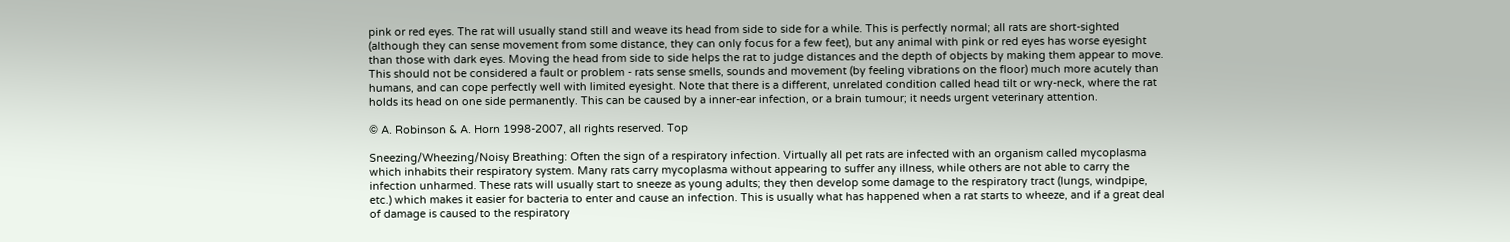pink or red eyes. The rat will usually stand still and weave its head from side to side for a while. This is perfectly normal; all rats are short-sighted (although they can sense movement from some distance, they can only focus for a few feet), but any animal with pink or red eyes has worse eyesight than those with dark eyes. Moving the head from side to side helps the rat to judge distances and the depth of objects by making them appear to move. This should not be considered a fault or problem - rats sense smells, sounds and movement (by feeling vibrations on the floor) much more acutely than humans, and can cope perfectly well with limited eyesight. Note that there is a different, unrelated condition called head tilt or wry-neck, where the rat holds its head on one side permanently. This can be caused by a inner-ear infection, or a brain tumour; it needs urgent veterinary attention.

© A. Robinson & A. Horn 1998-2007, all rights reserved. Top

Sneezing/Wheezing/Noisy Breathing: Often the sign of a respiratory infection. Virtually all pet rats are infected with an organism called mycoplasma which inhabits their respiratory system. Many rats carry mycoplasma without appearing to suffer any illness, while others are not able to carry the infection unharmed. These rats will usually start to sneeze as young adults; they then develop some damage to the respiratory tract (lungs, windpipe, etc.) which makes it easier for bacteria to enter and cause an infection. This is usually what has happened when a rat starts to wheeze, and if a great deal of damage is caused to the respiratory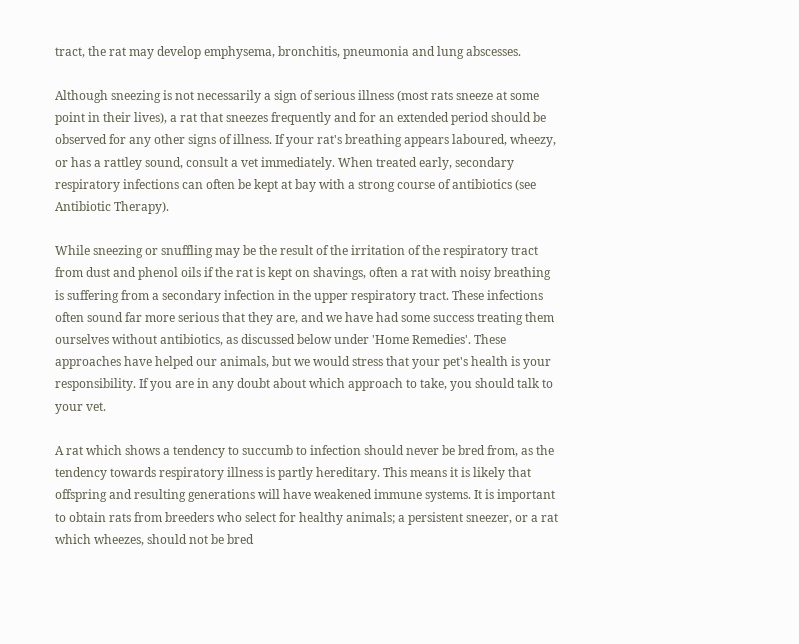tract, the rat may develop emphysema, bronchitis, pneumonia and lung abscesses.

Although sneezing is not necessarily a sign of serious illness (most rats sneeze at some point in their lives), a rat that sneezes frequently and for an extended period should be observed for any other signs of illness. If your rat's breathing appears laboured, wheezy, or has a rattley sound, consult a vet immediately. When treated early, secondary respiratory infections can often be kept at bay with a strong course of antibiotics (see Antibiotic Therapy).

While sneezing or snuffling may be the result of the irritation of the respiratory tract from dust and phenol oils if the rat is kept on shavings, often a rat with noisy breathing is suffering from a secondary infection in the upper respiratory tract. These infections often sound far more serious that they are, and we have had some success treating them ourselves without antibiotics, as discussed below under 'Home Remedies'. These approaches have helped our animals, but we would stress that your pet's health is your responsibility. If you are in any doubt about which approach to take, you should talk to your vet.

A rat which shows a tendency to succumb to infection should never be bred from, as the tendency towards respiratory illness is partly hereditary. This means it is likely that offspring and resulting generations will have weakened immune systems. It is important to obtain rats from breeders who select for healthy animals; a persistent sneezer, or a rat which wheezes, should not be bred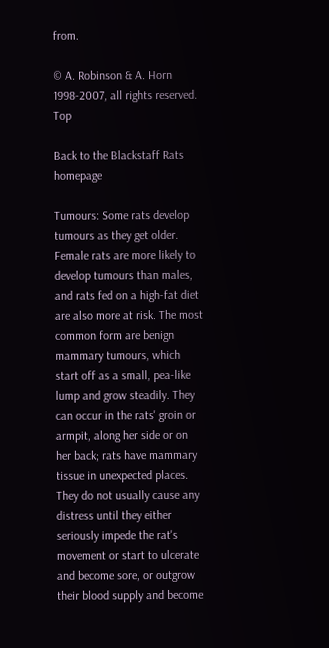from.

© A. Robinson & A. Horn 1998-2007, all rights reserved. Top

Back to the Blackstaff Rats homepage

Tumours: Some rats develop tumours as they get older. Female rats are more likely to develop tumours than males, and rats fed on a high-fat diet are also more at risk. The most common form are benign mammary tumours, which start off as a small, pea-like lump and grow steadily. They can occur in the rats' groin or armpit, along her side or on her back; rats have mammary tissue in unexpected places. They do not usually cause any distress until they either seriously impede the rat's movement or start to ulcerate and become sore, or outgrow their blood supply and become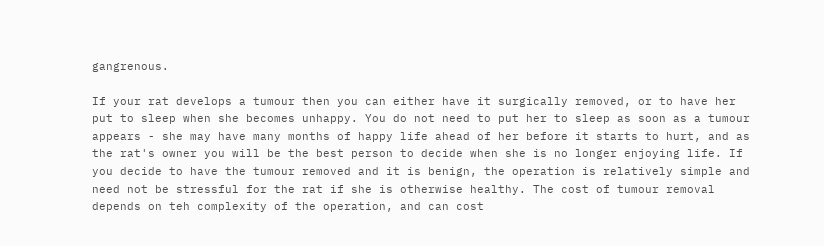gangrenous.

If your rat develops a tumour then you can either have it surgically removed, or to have her put to sleep when she becomes unhappy. You do not need to put her to sleep as soon as a tumour appears - she may have many months of happy life ahead of her before it starts to hurt, and as the rat's owner you will be the best person to decide when she is no longer enjoying life. If you decide to have the tumour removed and it is benign, the operation is relatively simple and need not be stressful for the rat if she is otherwise healthy. The cost of tumour removal depends on teh complexity of the operation, and can cost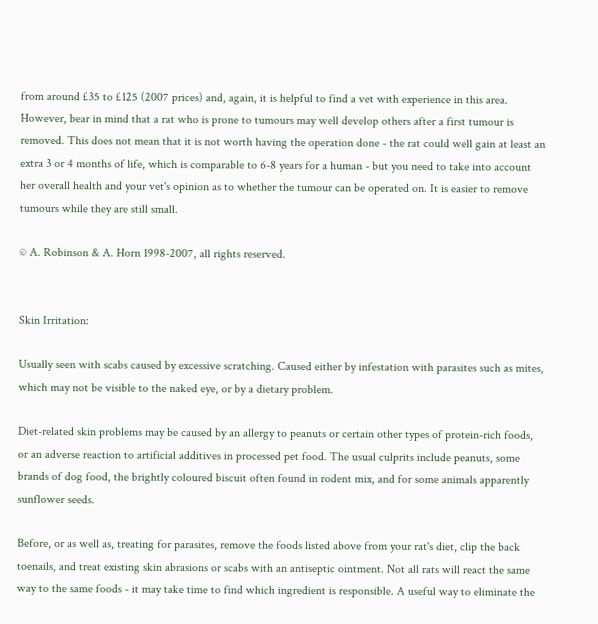from around £35 to £125 (2007 prices) and, again, it is helpful to find a vet with experience in this area. However, bear in mind that a rat who is prone to tumours may well develop others after a first tumour is removed. This does not mean that it is not worth having the operation done - the rat could well gain at least an extra 3 or 4 months of life, which is comparable to 6-8 years for a human - but you need to take into account her overall health and your vet's opinion as to whether the tumour can be operated on. It is easier to remove tumours while they are still small.

© A. Robinson & A. Horn 1998-2007, all rights reserved.


Skin Irritation:

Usually seen with scabs caused by excessive scratching. Caused either by infestation with parasites such as mites, which may not be visible to the naked eye, or by a dietary problem.

Diet-related skin problems may be caused by an allergy to peanuts or certain other types of protein-rich foods, or an adverse reaction to artificial additives in processed pet food. The usual culprits include peanuts, some brands of dog food, the brightly coloured biscuit often found in rodent mix, and for some animals apparently sunflower seeds.

Before, or as well as, treating for parasites, remove the foods listed above from your rat's diet, clip the back toenails, and treat existing skin abrasions or scabs with an antiseptic ointment. Not all rats will react the same way to the same foods - it may take time to find which ingredient is responsible. A useful way to eliminate the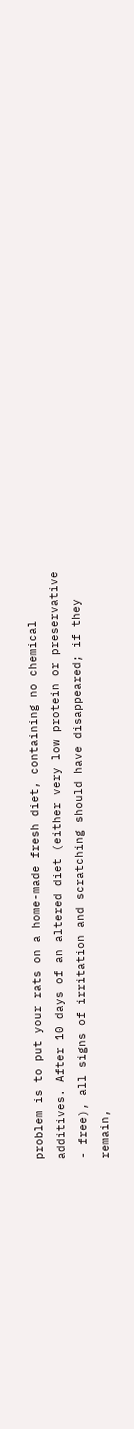problem is to put your rats on a home-made fresh diet, containing no chemical additives. After 10 days of an altered diet (either very low protein or preservative - free), all signs of irritation and scratching should have disappeared; if they remain,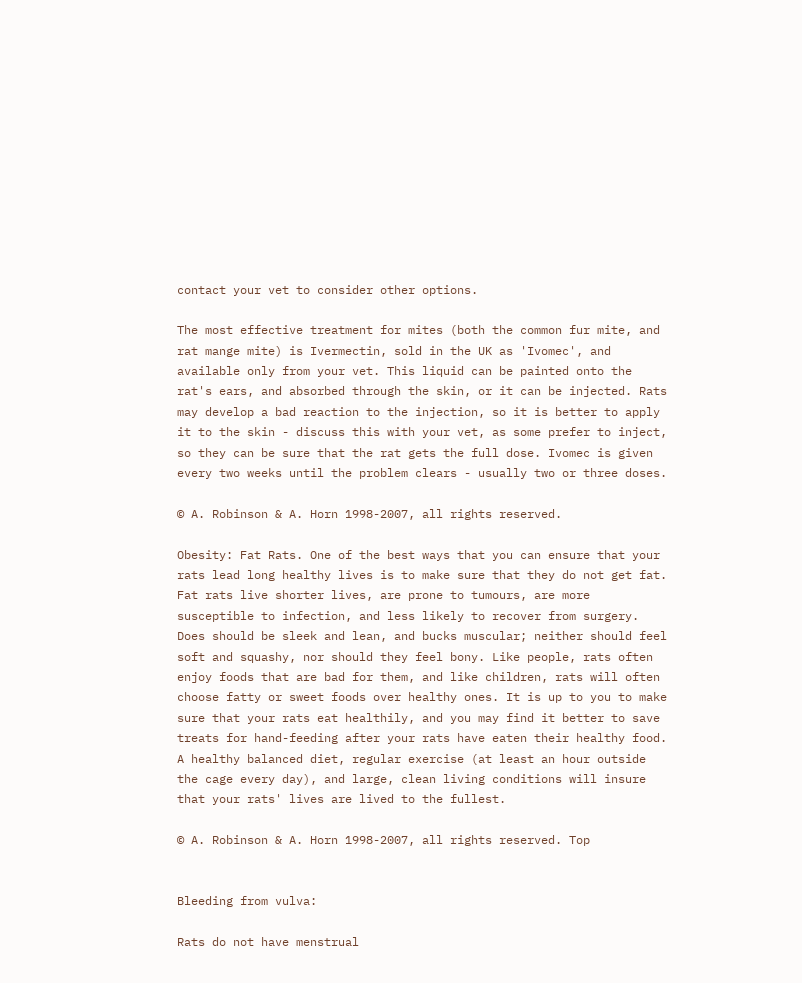contact your vet to consider other options.

The most effective treatment for mites (both the common fur mite, and rat mange mite) is Ivermectin, sold in the UK as 'Ivomec', and available only from your vet. This liquid can be painted onto the rat's ears, and absorbed through the skin, or it can be injected. Rats may develop a bad reaction to the injection, so it is better to apply it to the skin - discuss this with your vet, as some prefer to inject, so they can be sure that the rat gets the full dose. Ivomec is given every two weeks until the problem clears - usually two or three doses.

© A. Robinson & A. Horn 1998-2007, all rights reserved.

Obesity: Fat Rats. One of the best ways that you can ensure that your rats lead long healthy lives is to make sure that they do not get fat. Fat rats live shorter lives, are prone to tumours, are more susceptible to infection, and less likely to recover from surgery. Does should be sleek and lean, and bucks muscular; neither should feel soft and squashy, nor should they feel bony. Like people, rats often enjoy foods that are bad for them, and like children, rats will often choose fatty or sweet foods over healthy ones. It is up to you to make sure that your rats eat healthily, and you may find it better to save treats for hand-feeding after your rats have eaten their healthy food. A healthy balanced diet, regular exercise (at least an hour outside the cage every day), and large, clean living conditions will insure that your rats' lives are lived to the fullest.

© A. Robinson & A. Horn 1998-2007, all rights reserved. Top


Bleeding from vulva:

Rats do not have menstrual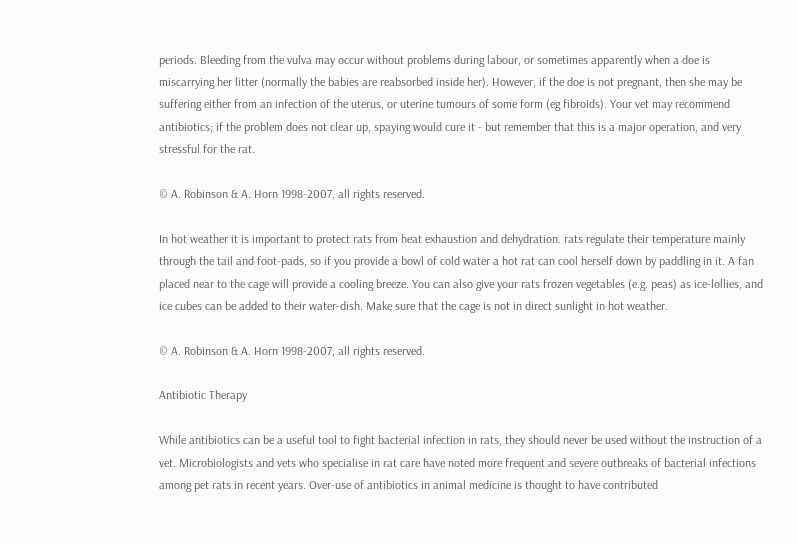periods. Bleeding from the vulva may occur without problems during labour, or sometimes apparently when a doe is miscarrying her litter (normally the babies are reabsorbed inside her). However, if the doe is not pregnant, then she may be suffering either from an infection of the uterus, or uterine tumours of some form (eg fibroids). Your vet may recommend antibiotics; if the problem does not clear up, spaying would cure it - but remember that this is a major operation, and very stressful for the rat.

© A. Robinson & A. Horn 1998-2007, all rights reserved.

In hot weather it is important to protect rats from heat exhaustion and dehydration. rats regulate their temperature mainly through the tail and foot-pads, so if you provide a bowl of cold water a hot rat can cool herself down by paddling in it. A fan placed near to the cage will provide a cooling breeze. You can also give your rats frozen vegetables (e.g. peas) as ice-lollies, and ice cubes can be added to their water-dish. Make sure that the cage is not in direct sunlight in hot weather.

© A. Robinson & A. Horn 1998-2007, all rights reserved.

Antibiotic Therapy

While antibiotics can be a useful tool to fight bacterial infection in rats, they should never be used without the instruction of a vet. Microbiologists and vets who specialise in rat care have noted more frequent and severe outbreaks of bacterial infections among pet rats in recent years. Over-use of antibiotics in animal medicine is thought to have contributed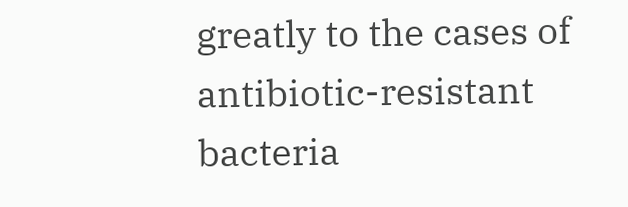greatly to the cases of antibiotic-resistant bacteria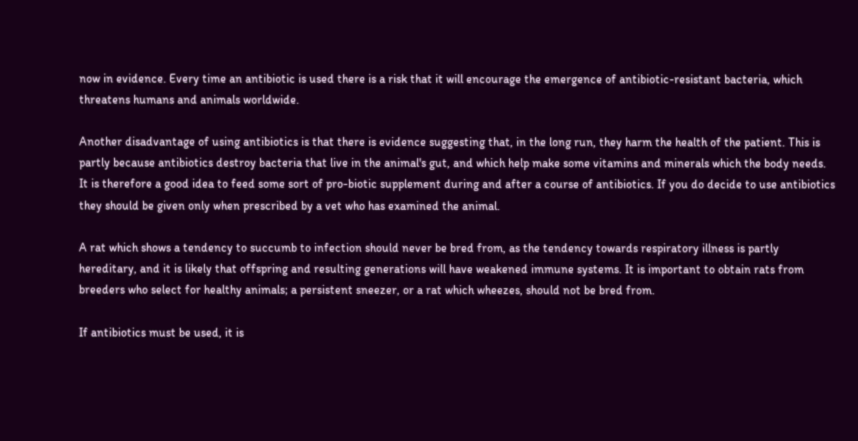now in evidence. Every time an antibiotic is used there is a risk that it will encourage the emergence of antibiotic-resistant bacteria, which threatens humans and animals worldwide.

Another disadvantage of using antibiotics is that there is evidence suggesting that, in the long run, they harm the health of the patient. This is partly because antibiotics destroy bacteria that live in the animal's gut, and which help make some vitamins and minerals which the body needs. It is therefore a good idea to feed some sort of pro-biotic supplement during and after a course of antibiotics. If you do decide to use antibiotics they should be given only when prescribed by a vet who has examined the animal.

A rat which shows a tendency to succumb to infection should never be bred from, as the tendency towards respiratory illness is partly hereditary, and it is likely that offspring and resulting generations will have weakened immune systems. It is important to obtain rats from breeders who select for healthy animals; a persistent sneezer, or a rat which wheezes, should not be bred from.

If antibiotics must be used, it is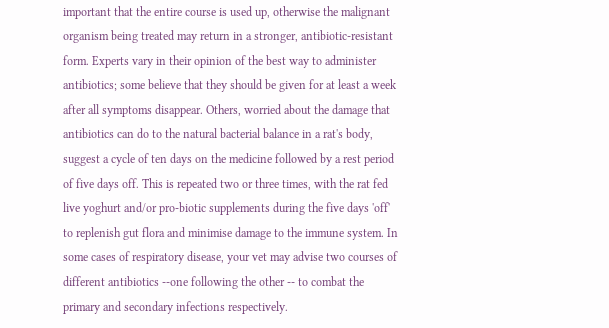important that the entire course is used up, otherwise the malignant organism being treated may return in a stronger, antibiotic-resistant form. Experts vary in their opinion of the best way to administer antibiotics; some believe that they should be given for at least a week after all symptoms disappear. Others, worried about the damage that antibiotics can do to the natural bacterial balance in a rat's body, suggest a cycle of ten days on the medicine followed by a rest period of five days off. This is repeated two or three times, with the rat fed live yoghurt and/or pro-biotic supplements during the five days 'off' to replenish gut flora and minimise damage to the immune system. In some cases of respiratory disease, your vet may advise two courses of different antibiotics --one following the other -- to combat the primary and secondary infections respectively.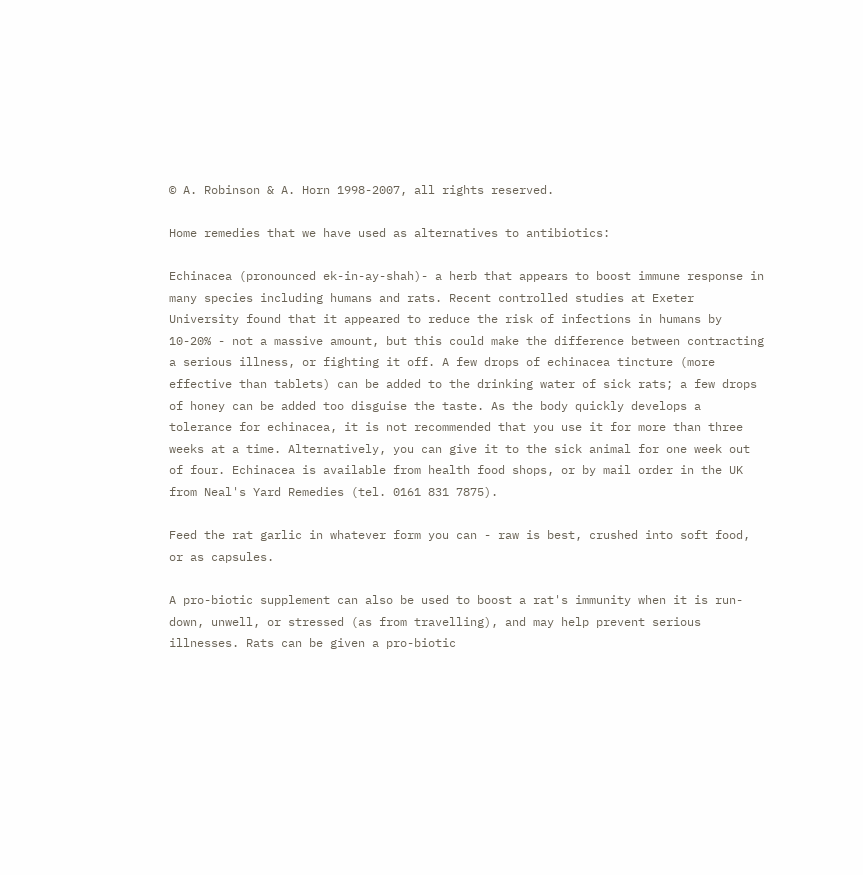© A. Robinson & A. Horn 1998-2007, all rights reserved.

Home remedies that we have used as alternatives to antibiotics:

Echinacea (pronounced ek-in-ay-shah)- a herb that appears to boost immune response in many species including humans and rats. Recent controlled studies at Exeter University found that it appeared to reduce the risk of infections in humans by 10-20% - not a massive amount, but this could make the difference between contracting a serious illness, or fighting it off. A few drops of echinacea tincture (more effective than tablets) can be added to the drinking water of sick rats; a few drops of honey can be added too disguise the taste. As the body quickly develops a tolerance for echinacea, it is not recommended that you use it for more than three weeks at a time. Alternatively, you can give it to the sick animal for one week out of four. Echinacea is available from health food shops, or by mail order in the UK from Neal's Yard Remedies (tel. 0161 831 7875).

Feed the rat garlic in whatever form you can - raw is best, crushed into soft food, or as capsules.

A pro-biotic supplement can also be used to boost a rat's immunity when it is run-down, unwell, or stressed (as from travelling), and may help prevent serious illnesses. Rats can be given a pro-biotic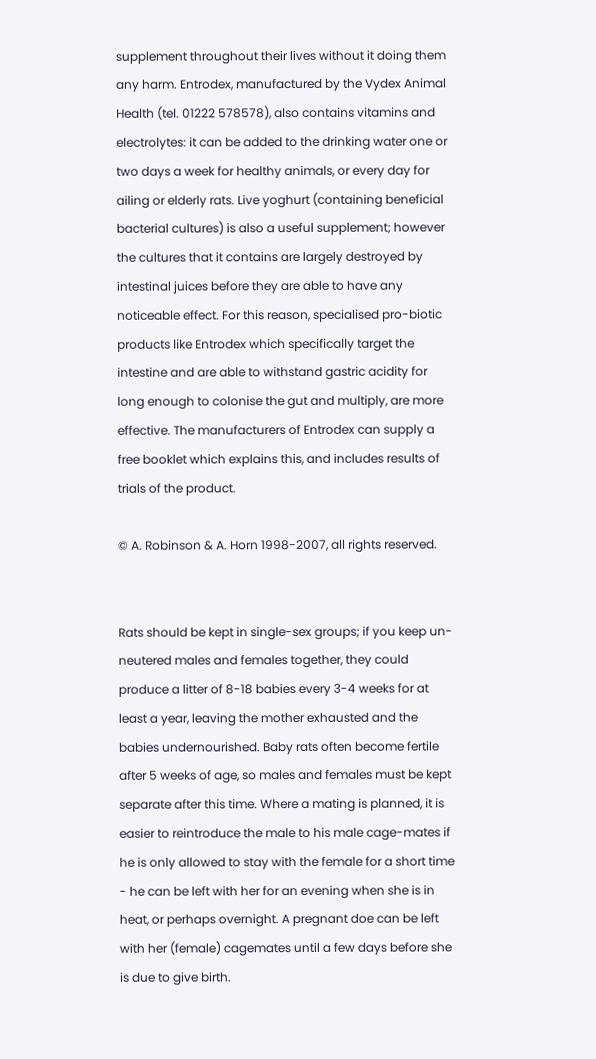supplement throughout their lives without it doing them any harm. Entrodex, manufactured by the Vydex Animal Health (tel. 01222 578578), also contains vitamins and electrolytes: it can be added to the drinking water one or two days a week for healthy animals, or every day for ailing or elderly rats. Live yoghurt (containing beneficial bacterial cultures) is also a useful supplement; however the cultures that it contains are largely destroyed by intestinal juices before they are able to have any noticeable effect. For this reason, specialised pro-biotic products like Entrodex which specifically target the intestine and are able to withstand gastric acidity for long enough to colonise the gut and multiply, are more effective. The manufacturers of Entrodex can supply a free booklet which explains this, and includes results of trials of the product.

© A. Robinson & A. Horn 1998-2007, all rights reserved.


Rats should be kept in single-sex groups; if you keep un-neutered males and females together, they could produce a litter of 8-18 babies every 3-4 weeks for at least a year, leaving the mother exhausted and the babies undernourished. Baby rats often become fertile after 5 weeks of age, so males and females must be kept separate after this time. Where a mating is planned, it is easier to reintroduce the male to his male cage-mates if he is only allowed to stay with the female for a short time - he can be left with her for an evening when she is in heat, or perhaps overnight. A pregnant doe can be left with her (female) cagemates until a few days before she is due to give birth.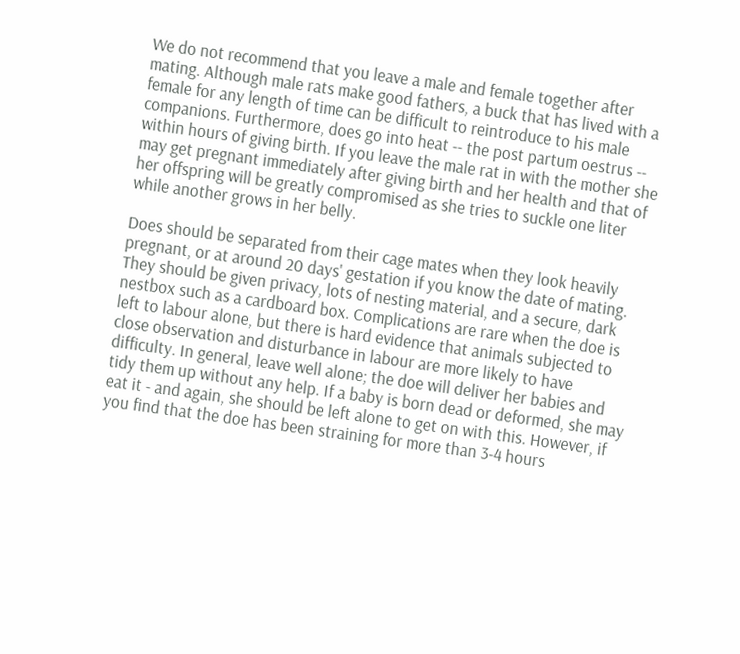We do not recommend that you leave a male and female together after mating. Although male rats make good fathers, a buck that has lived with a female for any length of time can be difficult to reintroduce to his male companions. Furthermore, does go into heat -- the post partum oestrus -- within hours of giving birth. If you leave the male rat in with the mother she may get pregnant immediately after giving birth and her health and that of her offspring will be greatly compromised as she tries to suckle one liter while another grows in her belly.

Does should be separated from their cage mates when they look heavily pregnant, or at around 20 days' gestation if you know the date of mating. They should be given privacy, lots of nesting material, and a secure, dark nestbox such as a cardboard box. Complications are rare when the doe is left to labour alone, but there is hard evidence that animals subjected to close observation and disturbance in labour are more likely to have difficulty. In general, leave well alone; the doe will deliver her babies and tidy them up without any help. If a baby is born dead or deformed, she may eat it - and again, she should be left alone to get on with this. However, if you find that the doe has been straining for more than 3-4 hours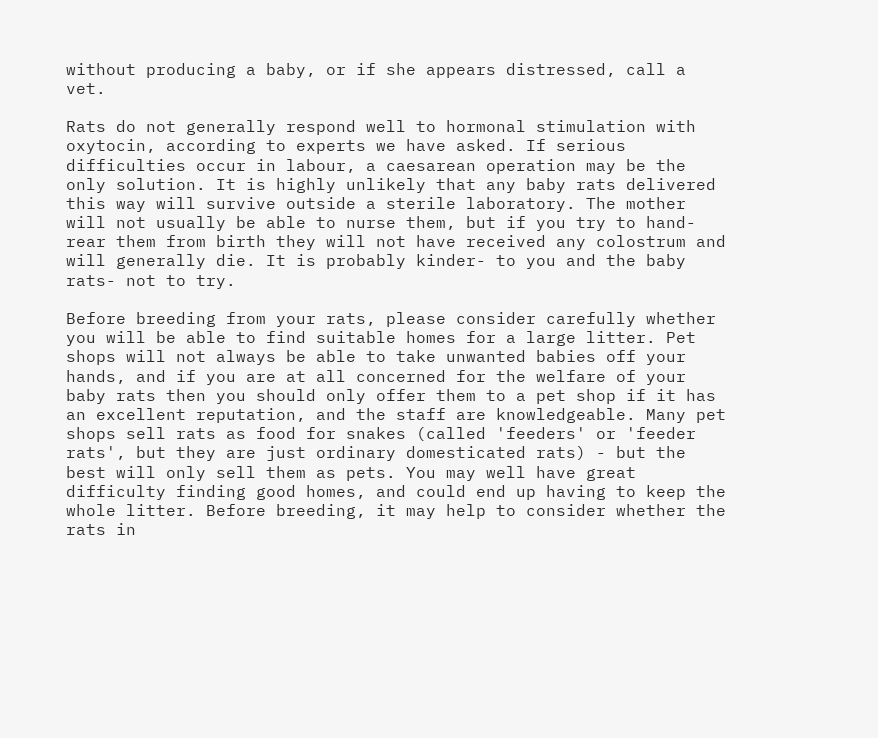without producing a baby, or if she appears distressed, call a vet.

Rats do not generally respond well to hormonal stimulation with oxytocin, according to experts we have asked. If serious difficulties occur in labour, a caesarean operation may be the only solution. It is highly unlikely that any baby rats delivered this way will survive outside a sterile laboratory. The mother will not usually be able to nurse them, but if you try to hand-rear them from birth they will not have received any colostrum and will generally die. It is probably kinder- to you and the baby rats- not to try.

Before breeding from your rats, please consider carefully whether you will be able to find suitable homes for a large litter. Pet shops will not always be able to take unwanted babies off your hands, and if you are at all concerned for the welfare of your baby rats then you should only offer them to a pet shop if it has an excellent reputation, and the staff are knowledgeable. Many pet shops sell rats as food for snakes (called 'feeders' or 'feeder rats', but they are just ordinary domesticated rats) - but the best will only sell them as pets. You may well have great difficulty finding good homes, and could end up having to keep the whole litter. Before breeding, it may help to consider whether the rats in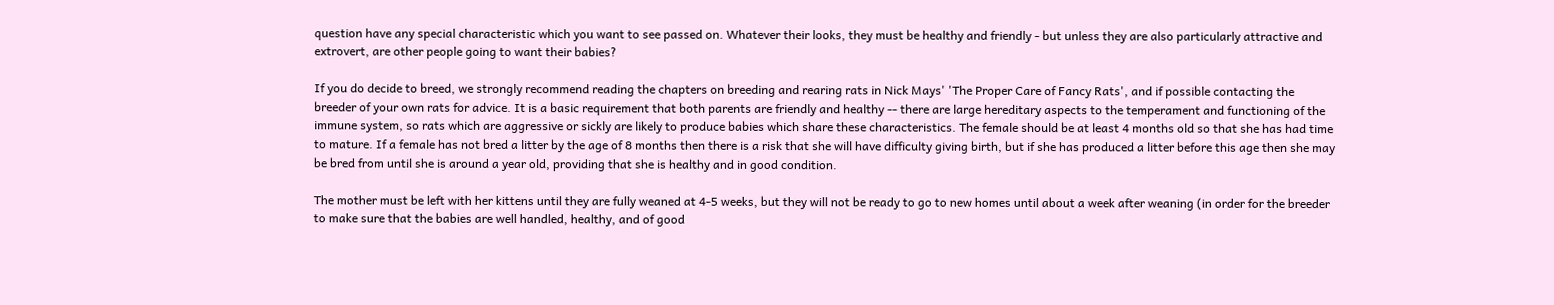question have any special characteristic which you want to see passed on. Whatever their looks, they must be healthy and friendly - but unless they are also particularly attractive and extrovert, are other people going to want their babies?

If you do decide to breed, we strongly recommend reading the chapters on breeding and rearing rats in Nick Mays' 'The Proper Care of Fancy Rats', and if possible contacting the breeder of your own rats for advice. It is a basic requirement that both parents are friendly and healthy -- there are large hereditary aspects to the temperament and functioning of the immune system, so rats which are aggressive or sickly are likely to produce babies which share these characteristics. The female should be at least 4 months old so that she has had time to mature. If a female has not bred a litter by the age of 8 months then there is a risk that she will have difficulty giving birth, but if she has produced a litter before this age then she may be bred from until she is around a year old, providing that she is healthy and in good condition.

The mother must be left with her kittens until they are fully weaned at 4-5 weeks, but they will not be ready to go to new homes until about a week after weaning (in order for the breeder to make sure that the babies are well handled, healthy, and of good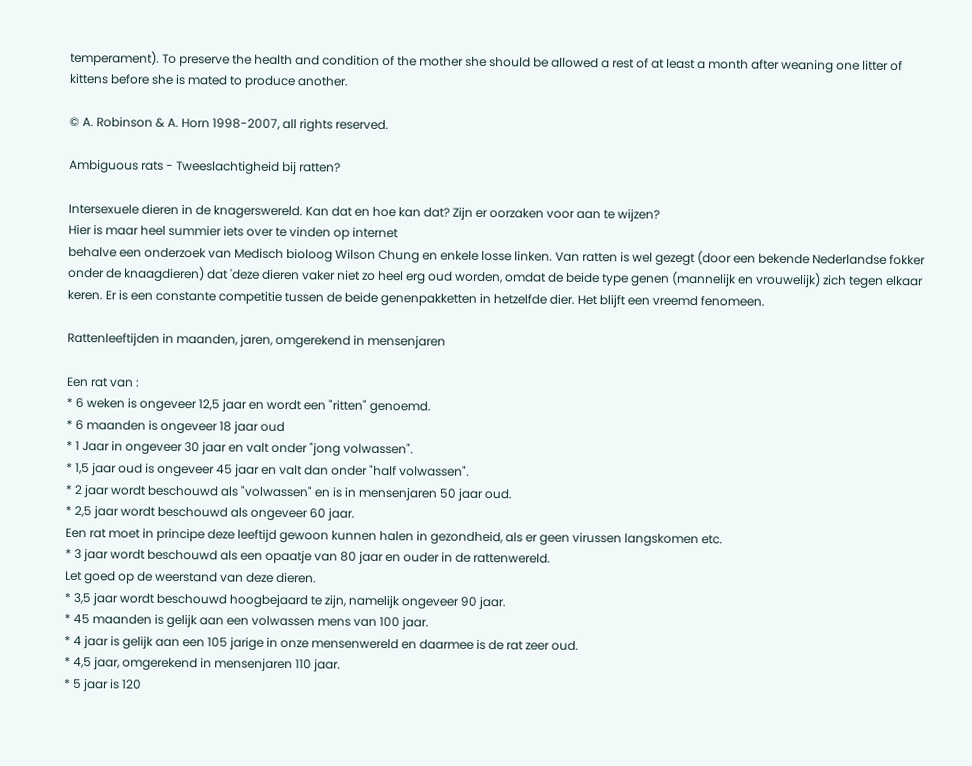temperament). To preserve the health and condition of the mother she should be allowed a rest of at least a month after weaning one litter of kittens before she is mated to produce another.

© A. Robinson & A. Horn 1998-2007, all rights reserved.

Ambiguous rats - Tweeslachtigheid bij ratten?

Intersexuele dieren in de knagerswereld. Kan dat en hoe kan dat? Zijn er oorzaken voor aan te wijzen?
Hier is maar heel summier iets over te vinden op internet
behalve een onderzoek van Medisch bioloog Wilson Chung en enkele losse linken. Van ratten is wel gezegt (door een bekende Nederlandse fokker onder de knaagdieren) dat 'deze dieren vaker niet zo heel erg oud worden, omdat de beide type genen (mannelijk en vrouwelijk) zich tegen elkaar keren. Er is een constante competitie tussen de beide genenpakketten in hetzelfde dier. Het blijft een vreemd fenomeen.

Rattenleeftijden in maanden, jaren, omgerekend in mensenjaren

Een rat van :
* 6 weken is ongeveer 12,5 jaar en wordt een "ritten" genoemd.
* 6 maanden is ongeveer 18 jaar oud
* 1 Jaar in ongeveer 30 jaar en valt onder "jong volwassen".
* 1,5 jaar oud is ongeveer 45 jaar en valt dan onder "half volwassen".
* 2 jaar wordt beschouwd als "volwassen" en is in mensenjaren 50 jaar oud.
* 2,5 jaar wordt beschouwd als ongeveer 60 jaar.
Een rat moet in principe deze leeftijd gewoon kunnen halen in gezondheid, als er geen virussen langskomen etc.
* 3 jaar wordt beschouwd als een opaatje van 80 jaar en ouder in de rattenwereld.
Let goed op de weerstand van deze dieren.
* 3,5 jaar wordt beschouwd hoogbejaard te zijn, namelijk ongeveer 90 jaar.
* 45 maanden is gelijk aan een volwassen mens van 100 jaar.
* 4 jaar is gelijk aan een 105 jarige in onze mensenwereld en daarmee is de rat zeer oud.
* 4,5 jaar, omgerekend in mensenjaren 110 jaar.
* 5 jaar is 120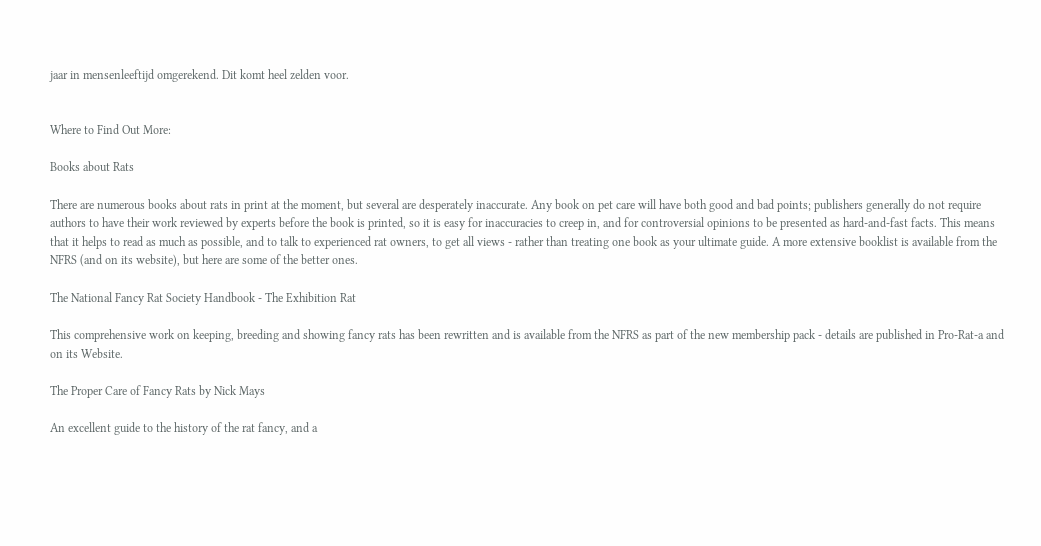jaar in mensenleeftijd omgerekend. Dit komt heel zelden voor.


Where to Find Out More:

Books about Rats

There are numerous books about rats in print at the moment, but several are desperately inaccurate. Any book on pet care will have both good and bad points; publishers generally do not require authors to have their work reviewed by experts before the book is printed, so it is easy for inaccuracies to creep in, and for controversial opinions to be presented as hard-and-fast facts. This means that it helps to read as much as possible, and to talk to experienced rat owners, to get all views - rather than treating one book as your ultimate guide. A more extensive booklist is available from the NFRS (and on its website), but here are some of the better ones.

The National Fancy Rat Society Handbook - The Exhibition Rat

This comprehensive work on keeping, breeding and showing fancy rats has been rewritten and is available from the NFRS as part of the new membership pack - details are published in Pro-Rat-a and on its Website.

The Proper Care of Fancy Rats by Nick Mays

An excellent guide to the history of the rat fancy, and a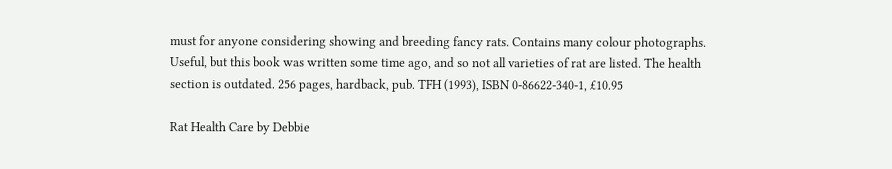must for anyone considering showing and breeding fancy rats. Contains many colour photographs. Useful, but this book was written some time ago, and so not all varieties of rat are listed. The health section is outdated. 256 pages, hardback, pub. TFH (1993), ISBN 0-86622-340-1, £10.95

Rat Health Care by Debbie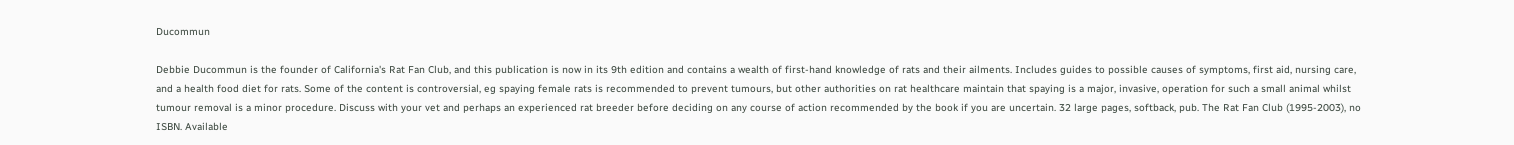Ducommun

Debbie Ducommun is the founder of California's Rat Fan Club, and this publication is now in its 9th edition and contains a wealth of first-hand knowledge of rats and their ailments. Includes guides to possible causes of symptoms, first aid, nursing care, and a health food diet for rats. Some of the content is controversial, eg spaying female rats is recommended to prevent tumours, but other authorities on rat healthcare maintain that spaying is a major, invasive, operation for such a small animal whilst tumour removal is a minor procedure. Discuss with your vet and perhaps an experienced rat breeder before deciding on any course of action recommended by the book if you are uncertain. 32 large pages, softback, pub. The Rat Fan Club (1995-2003), no ISBN. Available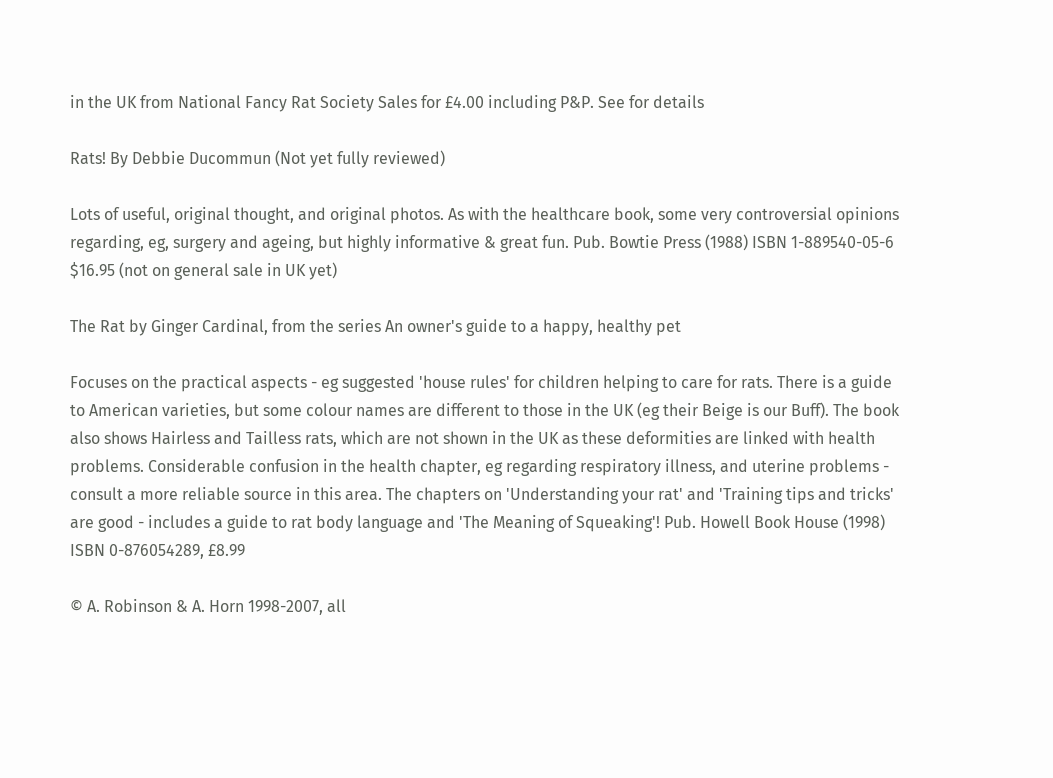in the UK from National Fancy Rat Society Sales for £4.00 including P&P. See for details

Rats! By Debbie Ducommun (Not yet fully reviewed)

Lots of useful, original thought, and original photos. As with the healthcare book, some very controversial opinions regarding, eg, surgery and ageing, but highly informative & great fun. Pub. Bowtie Press (1988) ISBN 1-889540-05-6 $16.95 (not on general sale in UK yet)

The Rat by Ginger Cardinal, from the series An owner's guide to a happy, healthy pet

Focuses on the practical aspects - eg suggested 'house rules' for children helping to care for rats. There is a guide to American varieties, but some colour names are different to those in the UK (eg their Beige is our Buff). The book also shows Hairless and Tailless rats, which are not shown in the UK as these deformities are linked with health problems. Considerable confusion in the health chapter, eg regarding respiratory illness, and uterine problems - consult a more reliable source in this area. The chapters on 'Understanding your rat' and 'Training tips and tricks' are good - includes a guide to rat body language and 'The Meaning of Squeaking'! Pub. Howell Book House (1998) ISBN 0-876054289, £8.99

© A. Robinson & A. Horn 1998-2007, all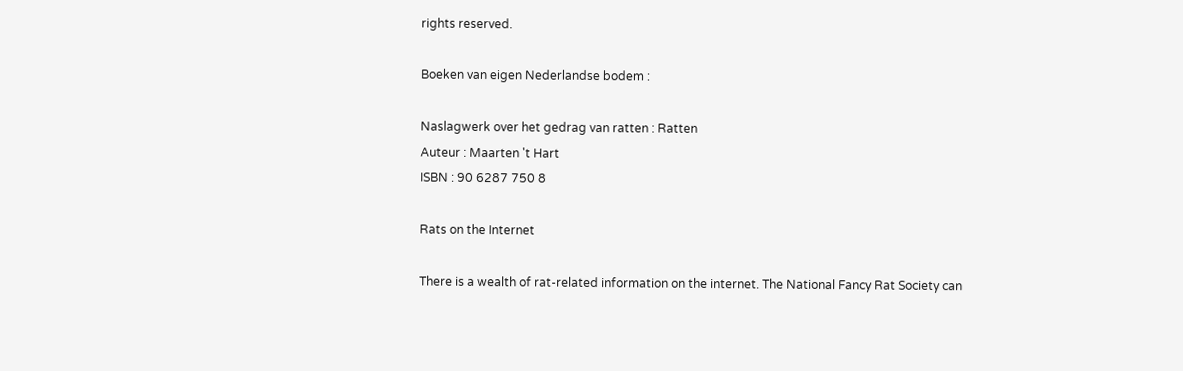rights reserved.

Boeken van eigen Nederlandse bodem :

Naslagwerk over het gedrag van ratten : Ratten
Auteur : Maarten 't Hart
ISBN : 90 6287 750 8

Rats on the Internet

There is a wealth of rat-related information on the internet. The National Fancy Rat Society can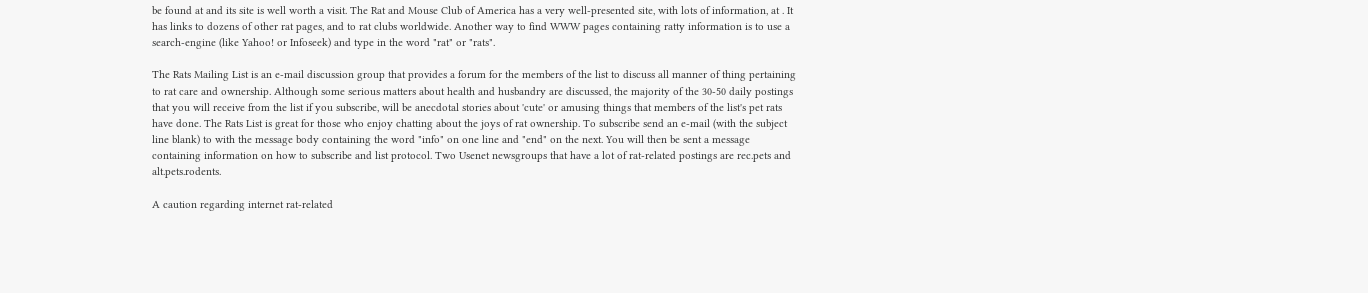be found at and its site is well worth a visit. The Rat and Mouse Club of America has a very well-presented site, with lots of information, at . It has links to dozens of other rat pages, and to rat clubs worldwide. Another way to find WWW pages containing ratty information is to use a search-engine (like Yahoo! or Infoseek) and type in the word "rat" or "rats".

The Rats Mailing List is an e-mail discussion group that provides a forum for the members of the list to discuss all manner of thing pertaining to rat care and ownership. Although some serious matters about health and husbandry are discussed, the majority of the 30-50 daily postings that you will receive from the list if you subscribe, will be anecdotal stories about 'cute' or amusing things that members of the list's pet rats have done. The Rats List is great for those who enjoy chatting about the joys of rat ownership. To subscribe send an e-mail (with the subject line blank) to with the message body containing the word "info" on one line and "end" on the next. You will then be sent a message containing information on how to subscribe and list protocol. Two Usenet newsgroups that have a lot of rat-related postings are rec.pets and alt.pets.rodents.

A caution regarding internet rat-related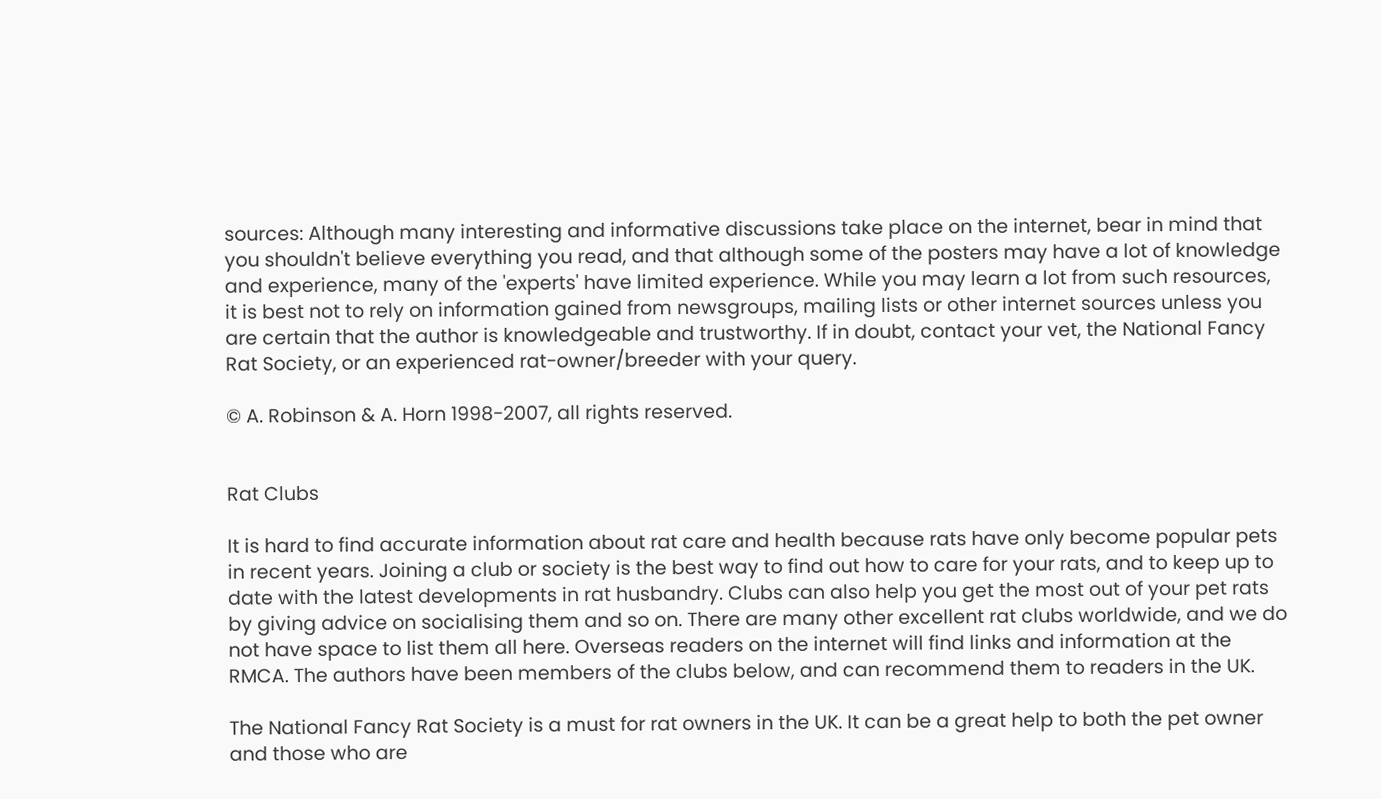sources: Although many interesting and informative discussions take place on the internet, bear in mind that you shouldn't believe everything you read, and that although some of the posters may have a lot of knowledge and experience, many of the 'experts' have limited experience. While you may learn a lot from such resources, it is best not to rely on information gained from newsgroups, mailing lists or other internet sources unless you are certain that the author is knowledgeable and trustworthy. If in doubt, contact your vet, the National Fancy Rat Society, or an experienced rat-owner/breeder with your query.

© A. Robinson & A. Horn 1998-2007, all rights reserved.


Rat Clubs

It is hard to find accurate information about rat care and health because rats have only become popular pets in recent years. Joining a club or society is the best way to find out how to care for your rats, and to keep up to date with the latest developments in rat husbandry. Clubs can also help you get the most out of your pet rats by giving advice on socialising them and so on. There are many other excellent rat clubs worldwide, and we do not have space to list them all here. Overseas readers on the internet will find links and information at the RMCA. The authors have been members of the clubs below, and can recommend them to readers in the UK.

The National Fancy Rat Society is a must for rat owners in the UK. It can be a great help to both the pet owner and those who are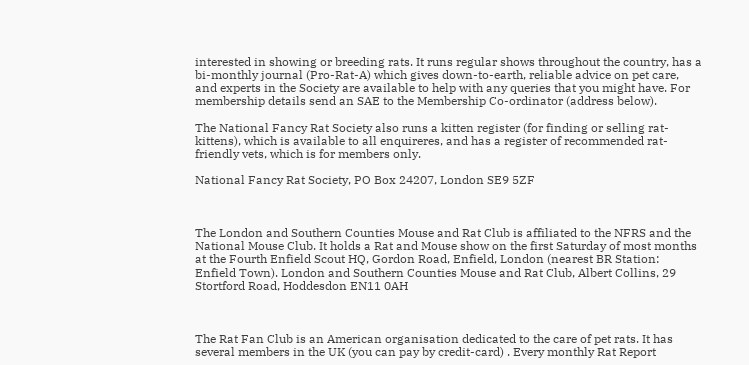interested in showing or breeding rats. It runs regular shows throughout the country, has a bi-monthly journal (Pro-Rat-A) which gives down-to-earth, reliable advice on pet care, and experts in the Society are available to help with any queries that you might have. For membership details send an SAE to the Membership Co-ordinator (address below).

The National Fancy Rat Society also runs a kitten register (for finding or selling rat-kittens), which is available to all enquireres, and has a register of recommended rat-friendly vets, which is for members only.

National Fancy Rat Society, PO Box 24207, London SE9 5ZF



The London and Southern Counties Mouse and Rat Club is affiliated to the NFRS and the National Mouse Club. It holds a Rat and Mouse show on the first Saturday of most months at the Fourth Enfield Scout HQ, Gordon Road, Enfield, London (nearest BR Station: Enfield Town). London and Southern Counties Mouse and Rat Club, Albert Collins, 29 Stortford Road, Hoddesdon EN11 0AH



The Rat Fan Club is an American organisation dedicated to the care of pet rats. It has several members in the UK (you can pay by credit-card) . Every monthly Rat Report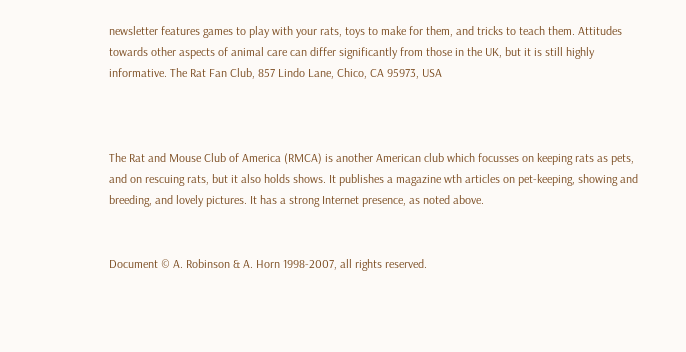newsletter features games to play with your rats, toys to make for them, and tricks to teach them. Attitudes towards other aspects of animal care can differ significantly from those in the UK, but it is still highly informative. The Rat Fan Club, 857 Lindo Lane, Chico, CA 95973, USA



The Rat and Mouse Club of America (RMCA) is another American club which focusses on keeping rats as pets, and on rescuing rats, but it also holds shows. It publishes a magazine wth articles on pet-keeping, showing and breeding, and lovely pictures. It has a strong Internet presence, as noted above.


Document © A. Robinson & A. Horn 1998-2007, all rights reserved.